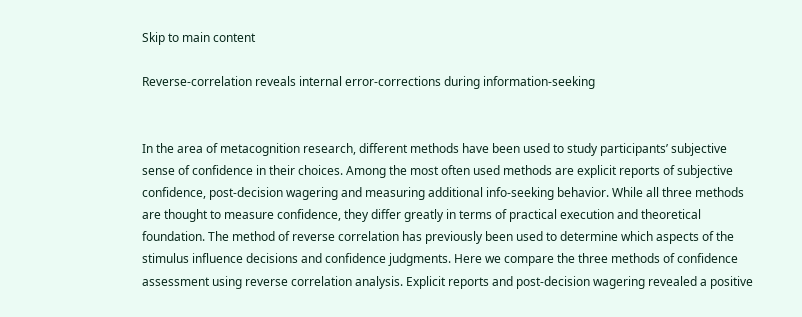Skip to main content

Reverse-correlation reveals internal error-corrections during information-seeking


In the area of metacognition research, different methods have been used to study participants’ subjective sense of confidence in their choices. Among the most often used methods are explicit reports of subjective confidence, post-decision wagering and measuring additional info-seeking behavior. While all three methods are thought to measure confidence, they differ greatly in terms of practical execution and theoretical foundation. The method of reverse correlation has previously been used to determine which aspects of the stimulus influence decisions and confidence judgments. Here we compare the three methods of confidence assessment using reverse correlation analysis. Explicit reports and post-decision wagering revealed a positive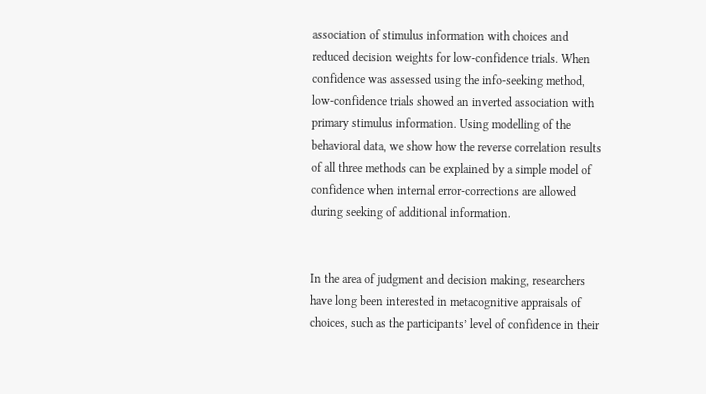association of stimulus information with choices and reduced decision weights for low-confidence trials. When confidence was assessed using the info-seeking method, low-confidence trials showed an inverted association with primary stimulus information. Using modelling of the behavioral data, we show how the reverse correlation results of all three methods can be explained by a simple model of confidence when internal error-corrections are allowed during seeking of additional information.


In the area of judgment and decision making, researchers have long been interested in metacognitive appraisals of choices, such as the participants’ level of confidence in their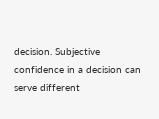decision. Subjective confidence in a decision can serve different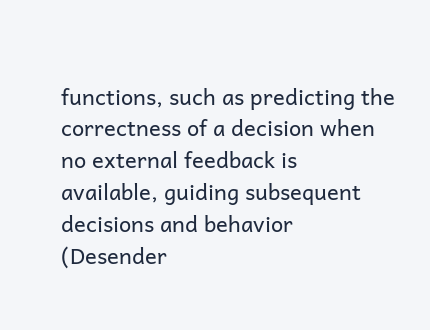functions, such as predicting the correctness of a decision when no external feedback is available, guiding subsequent decisions and behavior (Desender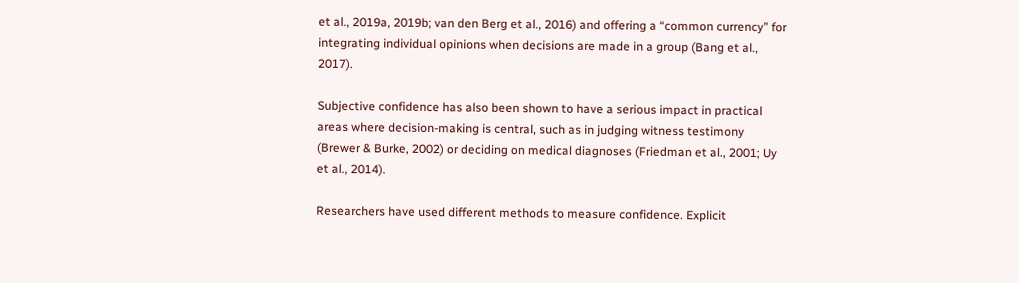et al., 2019a, 2019b; van den Berg et al., 2016) and offering a “common currency” for integrating individual opinions when decisions are made in a group (Bang et al., 2017).

Subjective confidence has also been shown to have a serious impact in practical areas where decision-making is central, such as in judging witness testimony (Brewer & Burke, 2002) or deciding on medical diagnoses (Friedman et al., 2001; Uy et al., 2014).

Researchers have used different methods to measure confidence. Explicit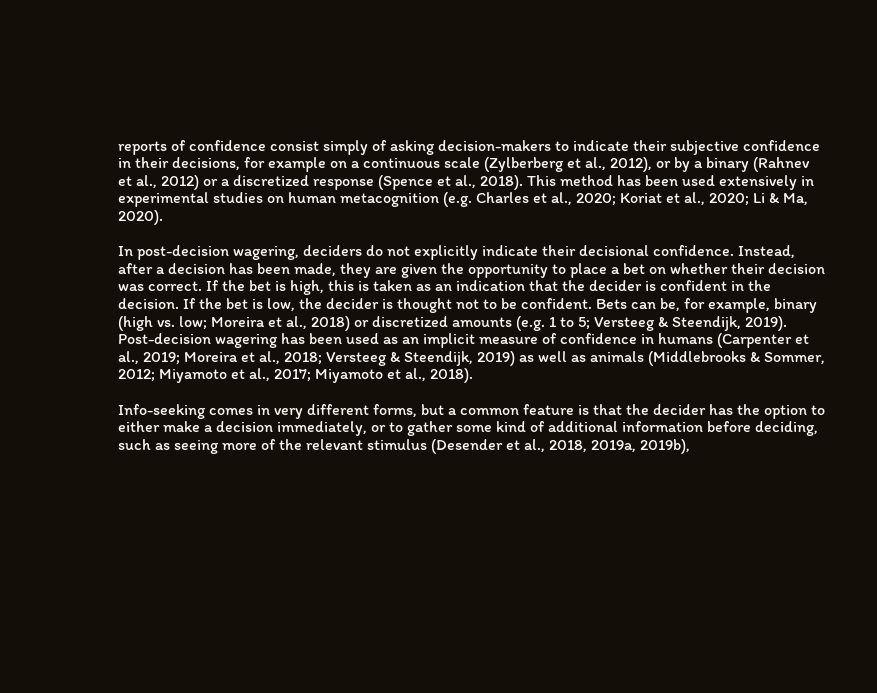reports of confidence consist simply of asking decision-makers to indicate their subjective confidence in their decisions, for example on a continuous scale (Zylberberg et al., 2012), or by a binary (Rahnev et al., 2012) or a discretized response (Spence et al., 2018). This method has been used extensively in experimental studies on human metacognition (e.g. Charles et al., 2020; Koriat et al., 2020; Li & Ma, 2020).

In post-decision wagering, deciders do not explicitly indicate their decisional confidence. Instead, after a decision has been made, they are given the opportunity to place a bet on whether their decision was correct. If the bet is high, this is taken as an indication that the decider is confident in the decision. If the bet is low, the decider is thought not to be confident. Bets can be, for example, binary (high vs. low; Moreira et al., 2018) or discretized amounts (e.g. 1 to 5; Versteeg & Steendijk, 2019). Post-decision wagering has been used as an implicit measure of confidence in humans (Carpenter et al., 2019; Moreira et al., 2018; Versteeg & Steendijk, 2019) as well as animals (Middlebrooks & Sommer, 2012; Miyamoto et al., 2017; Miyamoto et al., 2018).

Info-seeking comes in very different forms, but a common feature is that the decider has the option to either make a decision immediately, or to gather some kind of additional information before deciding, such as seeing more of the relevant stimulus (Desender et al., 2018, 2019a, 2019b),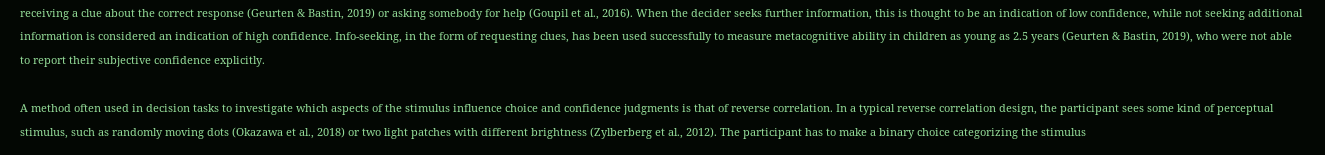receiving a clue about the correct response (Geurten & Bastin, 2019) or asking somebody for help (Goupil et al., 2016). When the decider seeks further information, this is thought to be an indication of low confidence, while not seeking additional information is considered an indication of high confidence. Info-seeking, in the form of requesting clues, has been used successfully to measure metacognitive ability in children as young as 2.5 years (Geurten & Bastin, 2019), who were not able to report their subjective confidence explicitly.

A method often used in decision tasks to investigate which aspects of the stimulus influence choice and confidence judgments is that of reverse correlation. In a typical reverse correlation design, the participant sees some kind of perceptual stimulus, such as randomly moving dots (Okazawa et al., 2018) or two light patches with different brightness (Zylberberg et al., 2012). The participant has to make a binary choice categorizing the stimulus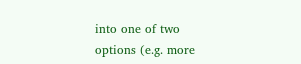into one of two options (e.g. more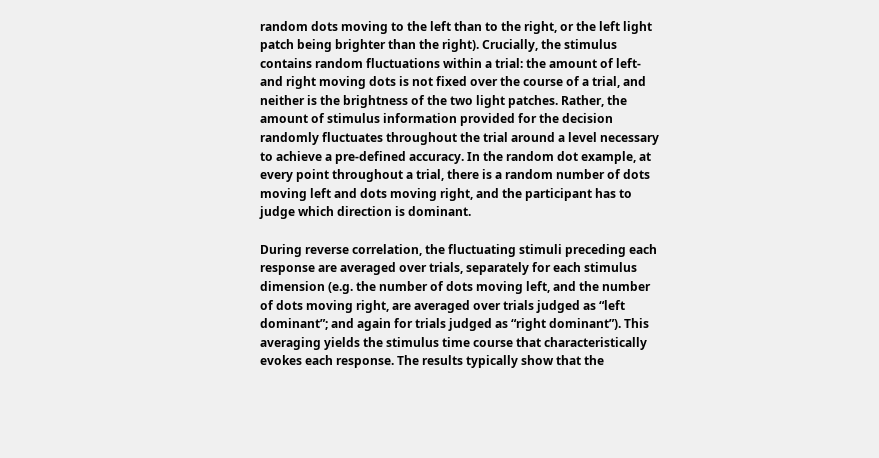random dots moving to the left than to the right, or the left light patch being brighter than the right). Crucially, the stimulus contains random fluctuations within a trial: the amount of left- and right moving dots is not fixed over the course of a trial, and neither is the brightness of the two light patches. Rather, the amount of stimulus information provided for the decision randomly fluctuates throughout the trial around a level necessary to achieve a pre-defined accuracy. In the random dot example, at every point throughout a trial, there is a random number of dots moving left and dots moving right, and the participant has to judge which direction is dominant.

During reverse correlation, the fluctuating stimuli preceding each response are averaged over trials, separately for each stimulus dimension (e.g. the number of dots moving left, and the number of dots moving right, are averaged over trials judged as “left dominant”; and again for trials judged as “right dominant”). This averaging yields the stimulus time course that characteristically evokes each response. The results typically show that the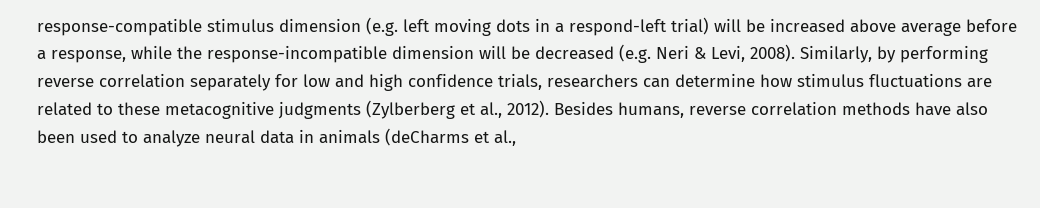response-compatible stimulus dimension (e.g. left moving dots in a respond-left trial) will be increased above average before a response, while the response-incompatible dimension will be decreased (e.g. Neri & Levi, 2008). Similarly, by performing reverse correlation separately for low and high confidence trials, researchers can determine how stimulus fluctuations are related to these metacognitive judgments (Zylberberg et al., 2012). Besides humans, reverse correlation methods have also been used to analyze neural data in animals (deCharms et al.,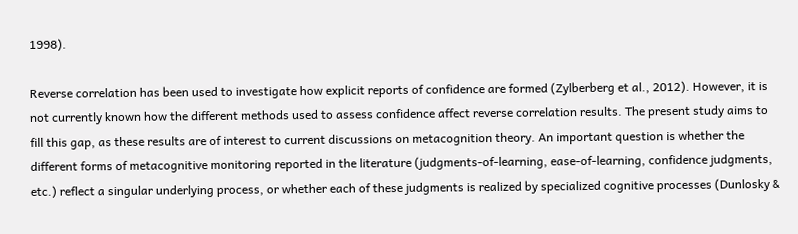1998).

Reverse correlation has been used to investigate how explicit reports of confidence are formed (Zylberberg et al., 2012). However, it is not currently known how the different methods used to assess confidence affect reverse correlation results. The present study aims to fill this gap, as these results are of interest to current discussions on metacognition theory. An important question is whether the different forms of metacognitive monitoring reported in the literature (judgments-of-learning, ease-of-learning, confidence judgments, etc.) reflect a singular underlying process, or whether each of these judgments is realized by specialized cognitive processes (Dunlosky &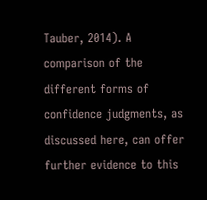Tauber, 2014). A comparison of the different forms of confidence judgments, as discussed here, can offer further evidence to this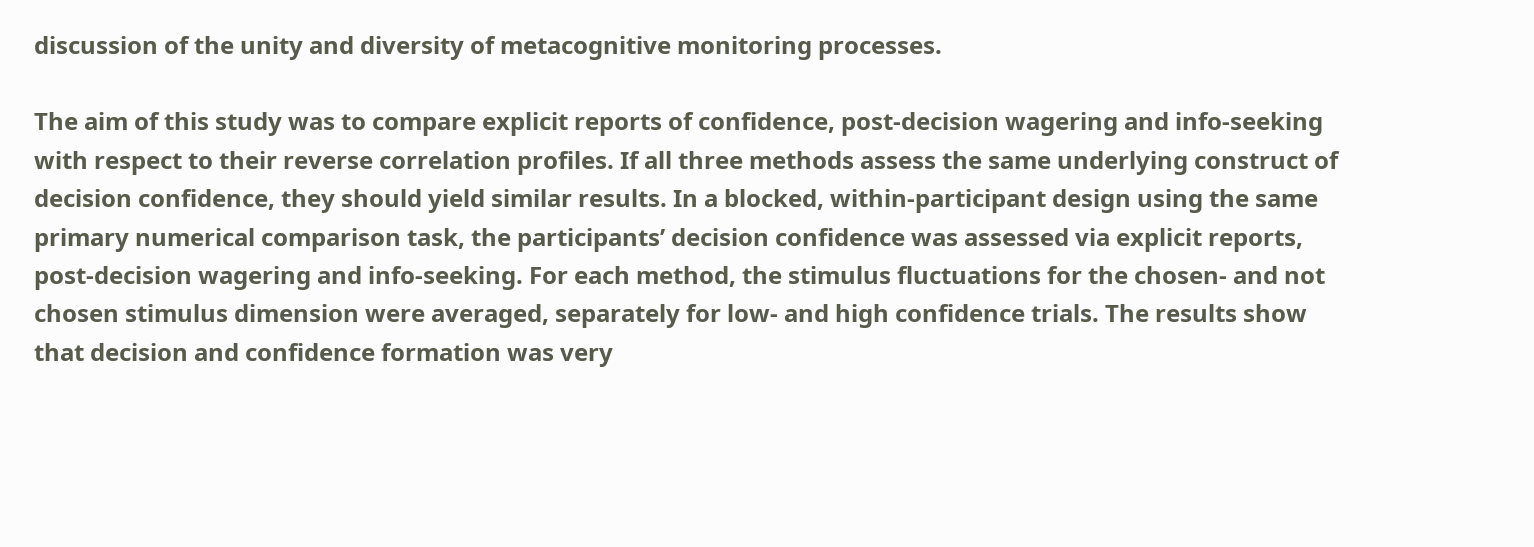discussion of the unity and diversity of metacognitive monitoring processes.

The aim of this study was to compare explicit reports of confidence, post-decision wagering and info-seeking with respect to their reverse correlation profiles. If all three methods assess the same underlying construct of decision confidence, they should yield similar results. In a blocked, within-participant design using the same primary numerical comparison task, the participants’ decision confidence was assessed via explicit reports, post-decision wagering and info-seeking. For each method, the stimulus fluctuations for the chosen- and not chosen stimulus dimension were averaged, separately for low- and high confidence trials. The results show that decision and confidence formation was very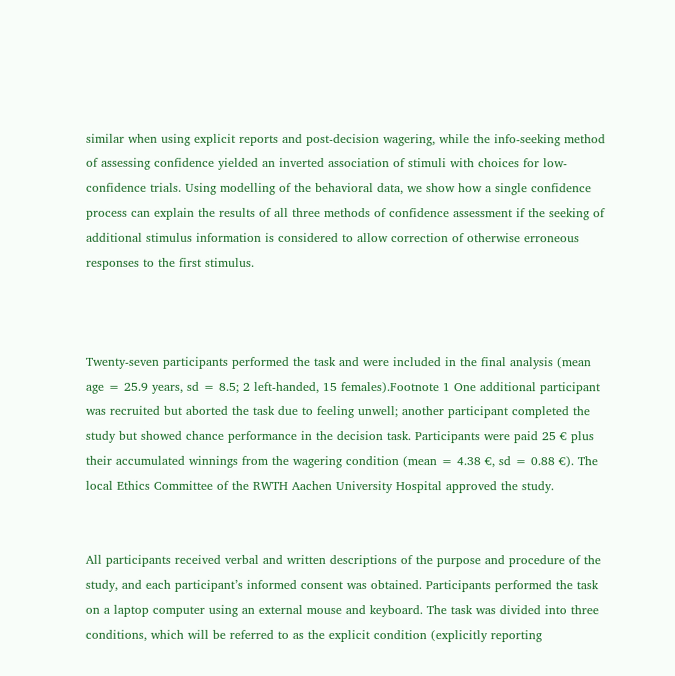similar when using explicit reports and post-decision wagering, while the info-seeking method of assessing confidence yielded an inverted association of stimuli with choices for low-confidence trials. Using modelling of the behavioral data, we show how a single confidence process can explain the results of all three methods of confidence assessment if the seeking of additional stimulus information is considered to allow correction of otherwise erroneous responses to the first stimulus.



Twenty-seven participants performed the task and were included in the final analysis (mean age = 25.9 years, sd = 8.5; 2 left-handed, 15 females).Footnote 1 One additional participant was recruited but aborted the task due to feeling unwell; another participant completed the study but showed chance performance in the decision task. Participants were paid 25 € plus their accumulated winnings from the wagering condition (mean = 4.38 €, sd = 0.88 €). The local Ethics Committee of the RWTH Aachen University Hospital approved the study.


All participants received verbal and written descriptions of the purpose and procedure of the study, and each participant’s informed consent was obtained. Participants performed the task on a laptop computer using an external mouse and keyboard. The task was divided into three conditions, which will be referred to as the explicit condition (explicitly reporting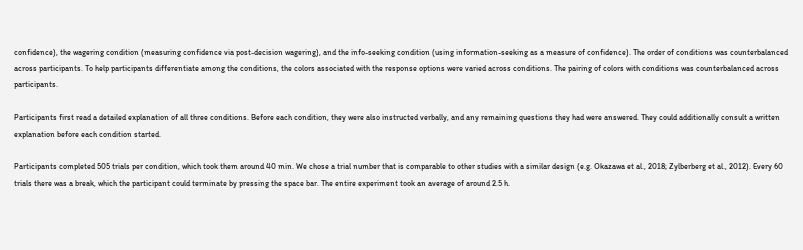confidence), the wagering condition (measuring confidence via post-decision wagering), and the info-seeking condition (using information-seeking as a measure of confidence). The order of conditions was counterbalanced across participants. To help participants differentiate among the conditions, the colors associated with the response options were varied across conditions. The pairing of colors with conditions was counterbalanced across participants.

Participants first read a detailed explanation of all three conditions. Before each condition, they were also instructed verbally, and any remaining questions they had were answered. They could additionally consult a written explanation before each condition started.

Participants completed 505 trials per condition, which took them around 40 min. We chose a trial number that is comparable to other studies with a similar design (e.g. Okazawa et al., 2018; Zylberberg et al., 2012). Every 60 trials there was a break, which the participant could terminate by pressing the space bar. The entire experiment took an average of around 2.5 h.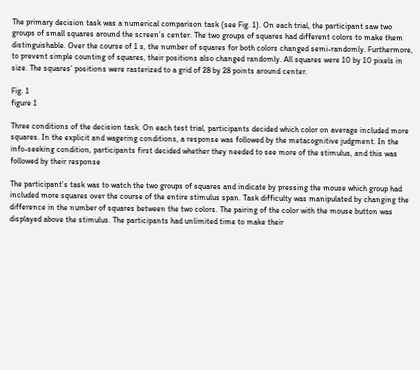The primary decision task was a numerical comparison task (see Fig. 1). On each trial, the participant saw two groups of small squares around the screen’s center. The two groups of squares had different colors to make them distinguishable. Over the course of 1 s, the number of squares for both colors changed semi-randomly. Furthermore, to prevent simple counting of squares, their positions also changed randomly. All squares were 10 by 10 pixels in size. The squares’ positions were rasterized to a grid of 28 by 28 points around center.

Fig. 1
figure 1

Three conditions of the decision task. On each test trial, participants decided which color on average included more squares. In the explicit and wagering conditions, a response was followed by the metacognitive judgment. In the info-seeking condition, participants first decided whether they needed to see more of the stimulus, and this was followed by their response

The participant’s task was to watch the two groups of squares and indicate by pressing the mouse which group had included more squares over the course of the entire stimulus span. Task difficulty was manipulated by changing the difference in the number of squares between the two colors. The pairing of the color with the mouse button was displayed above the stimulus. The participants had unlimited time to make their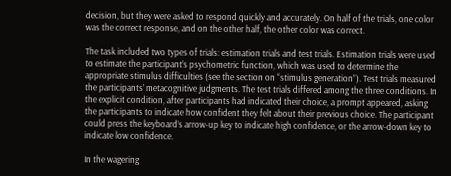decision, but they were asked to respond quickly and accurately. On half of the trials, one color was the correct response, and on the other half, the other color was correct.

The task included two types of trials: estimation trials and test trials. Estimation trials were used to estimate the participant’s psychometric function, which was used to determine the appropriate stimulus difficulties (see the section on “stimulus generation”). Test trials measured the participants’ metacognitive judgments. The test trials differed among the three conditions. In the explicit condition, after participants had indicated their choice, a prompt appeared, asking the participants to indicate how confident they felt about their previous choice. The participant could press the keyboard’s arrow-up key to indicate high confidence, or the arrow-down key to indicate low confidence.

In the wagering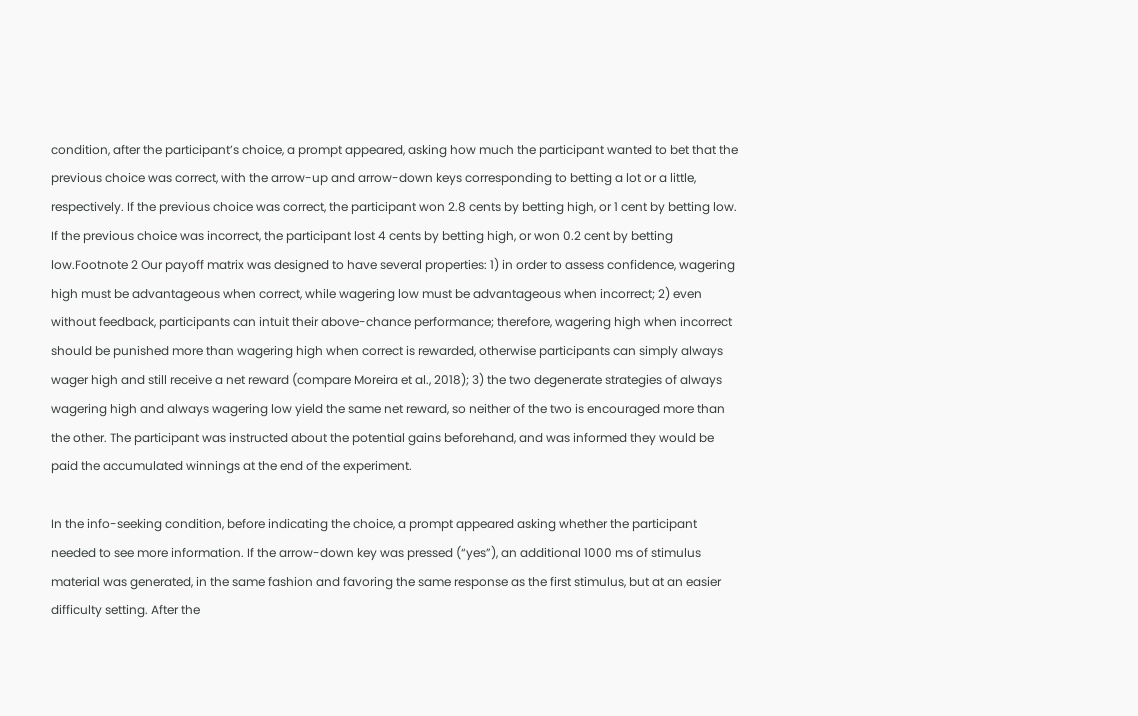condition, after the participant’s choice, a prompt appeared, asking how much the participant wanted to bet that the previous choice was correct, with the arrow-up and arrow-down keys corresponding to betting a lot or a little, respectively. If the previous choice was correct, the participant won 2.8 cents by betting high, or 1 cent by betting low. If the previous choice was incorrect, the participant lost 4 cents by betting high, or won 0.2 cent by betting low.Footnote 2 Our payoff matrix was designed to have several properties: 1) in order to assess confidence, wagering high must be advantageous when correct, while wagering low must be advantageous when incorrect; 2) even without feedback, participants can intuit their above-chance performance; therefore, wagering high when incorrect should be punished more than wagering high when correct is rewarded, otherwise participants can simply always wager high and still receive a net reward (compare Moreira et al., 2018); 3) the two degenerate strategies of always wagering high and always wagering low yield the same net reward, so neither of the two is encouraged more than the other. The participant was instructed about the potential gains beforehand, and was informed they would be paid the accumulated winnings at the end of the experiment.

In the info-seeking condition, before indicating the choice, a prompt appeared asking whether the participant needed to see more information. If the arrow-down key was pressed (“yes”), an additional 1000 ms of stimulus material was generated, in the same fashion and favoring the same response as the first stimulus, but at an easier difficulty setting. After the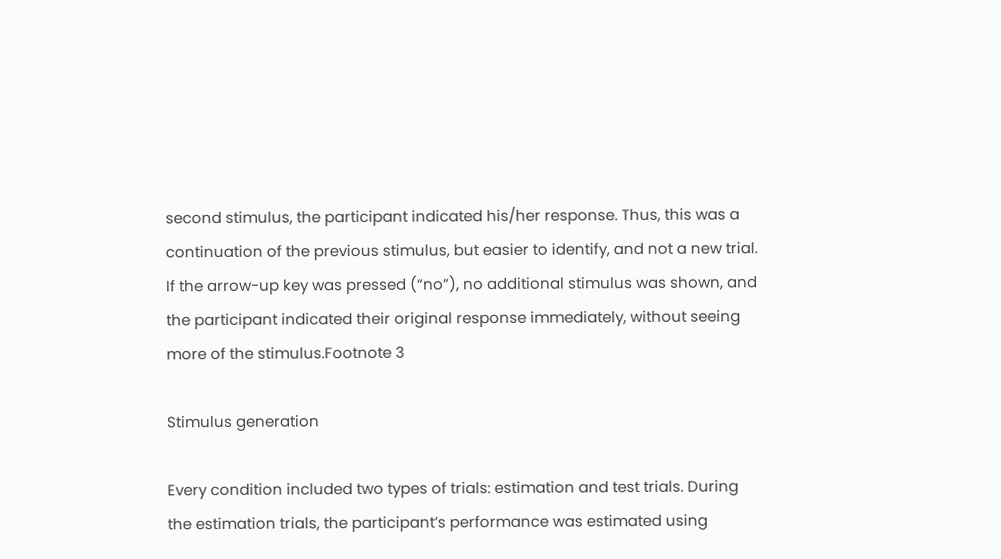second stimulus, the participant indicated his/her response. Thus, this was a continuation of the previous stimulus, but easier to identify, and not a new trial. If the arrow-up key was pressed (“no”), no additional stimulus was shown, and the participant indicated their original response immediately, without seeing more of the stimulus.Footnote 3

Stimulus generation

Every condition included two types of trials: estimation and test trials. During the estimation trials, the participant’s performance was estimated using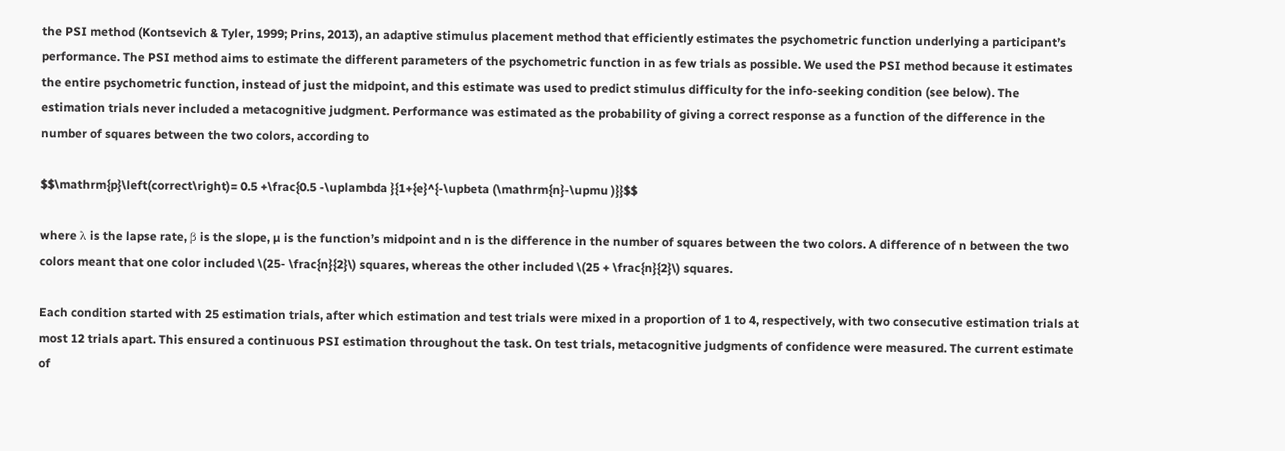the PSI method (Kontsevich & Tyler, 1999; Prins, 2013), an adaptive stimulus placement method that efficiently estimates the psychometric function underlying a participant’s performance. The PSI method aims to estimate the different parameters of the psychometric function in as few trials as possible. We used the PSI method because it estimates the entire psychometric function, instead of just the midpoint, and this estimate was used to predict stimulus difficulty for the info-seeking condition (see below). The estimation trials never included a metacognitive judgment. Performance was estimated as the probability of giving a correct response as a function of the difference in the number of squares between the two colors, according to

$$\mathrm{p}\left(correct\right)= 0.5 +\frac{0.5 -\uplambda }{1+{e}^{-\upbeta (\mathrm{n}-\upmu )}}$$

where λ is the lapse rate, β is the slope, µ is the function’s midpoint and n is the difference in the number of squares between the two colors. A difference of n between the two colors meant that one color included \(25- \frac{n}{2}\) squares, whereas the other included \(25 + \frac{n}{2}\) squares.

Each condition started with 25 estimation trials, after which estimation and test trials were mixed in a proportion of 1 to 4, respectively, with two consecutive estimation trials at most 12 trials apart. This ensured a continuous PSI estimation throughout the task. On test trials, metacognitive judgments of confidence were measured. The current estimate of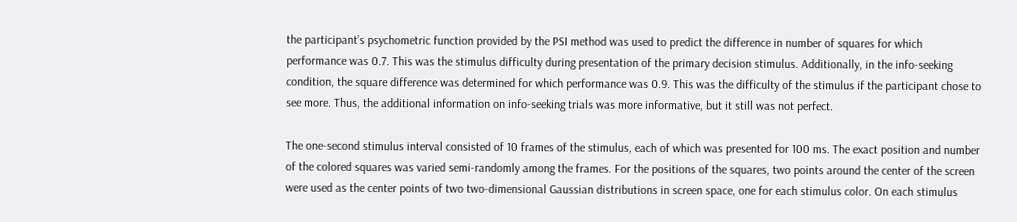the participant’s psychometric function provided by the PSI method was used to predict the difference in number of squares for which performance was 0.7. This was the stimulus difficulty during presentation of the primary decision stimulus. Additionally, in the info-seeking condition, the square difference was determined for which performance was 0.9. This was the difficulty of the stimulus if the participant chose to see more. Thus, the additional information on info-seeking trials was more informative, but it still was not perfect.

The one-second stimulus interval consisted of 10 frames of the stimulus, each of which was presented for 100 ms. The exact position and number of the colored squares was varied semi-randomly among the frames. For the positions of the squares, two points around the center of the screen were used as the center points of two two-dimensional Gaussian distributions in screen space, one for each stimulus color. On each stimulus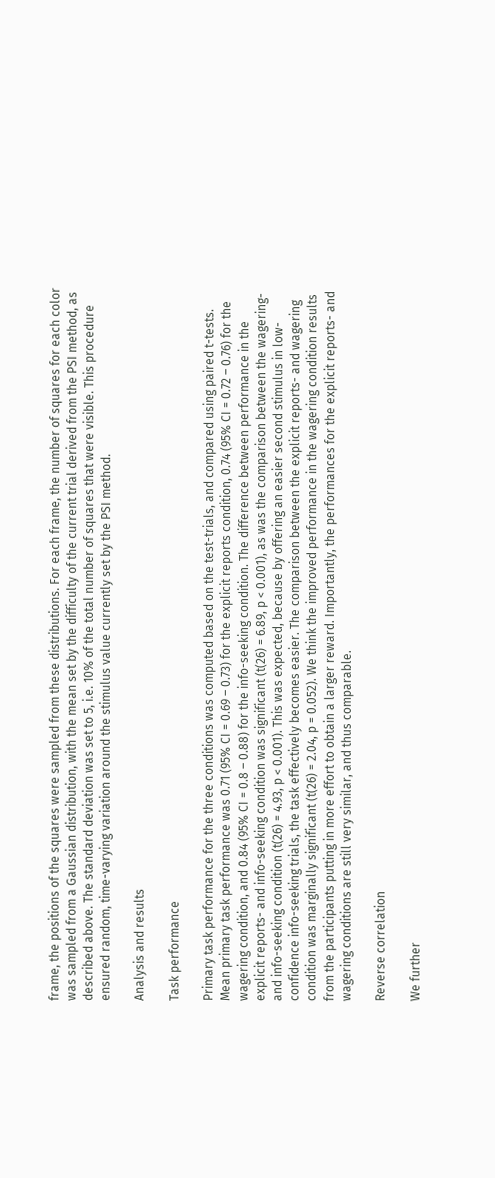frame, the positions of the squares were sampled from these distributions. For each frame, the number of squares for each color was sampled from a Gaussian distribution, with the mean set by the difficulty of the current trial derived from the PSI method, as described above. The standard deviation was set to 5, i.e. 10% of the total number of squares that were visible. This procedure ensured random, time-varying variation around the stimulus value currently set by the PSI method.

Analysis and results

Task performance

Primary task performance for the three conditions was computed based on the test-trials, and compared using paired t-tests. Mean primary task performance was 0.71 (95% CI = 0.69 – 0.73) for the explicit reports condition, 0.74 (95% CI = 0.72 – 0.76) for the wagering condition, and 0.84 (95% CI = 0.8 – 0.88) for the info-seeking condition. The difference between performance in the explicit reports- and info-seeking condition was significant (t(26) = 6.89, p < 0.001), as was the comparison between the wagering- and info-seeking condition (t(26) = 4.93, p < 0.001). This was expected, because by offering an easier second stimulus in low-confidence info-seeking trials, the task effectively becomes easier. The comparison between the explicit reports- and wagering condition was marginally significant (t(26) = 2.04, p = 0.052). We think the improved performance in the wagering condition results from the participants putting in more effort to obtain a larger reward. Importantly, the performances for the explicit reports- and wagering conditions are still very similar, and thus comparable.

Reverse correlation

We further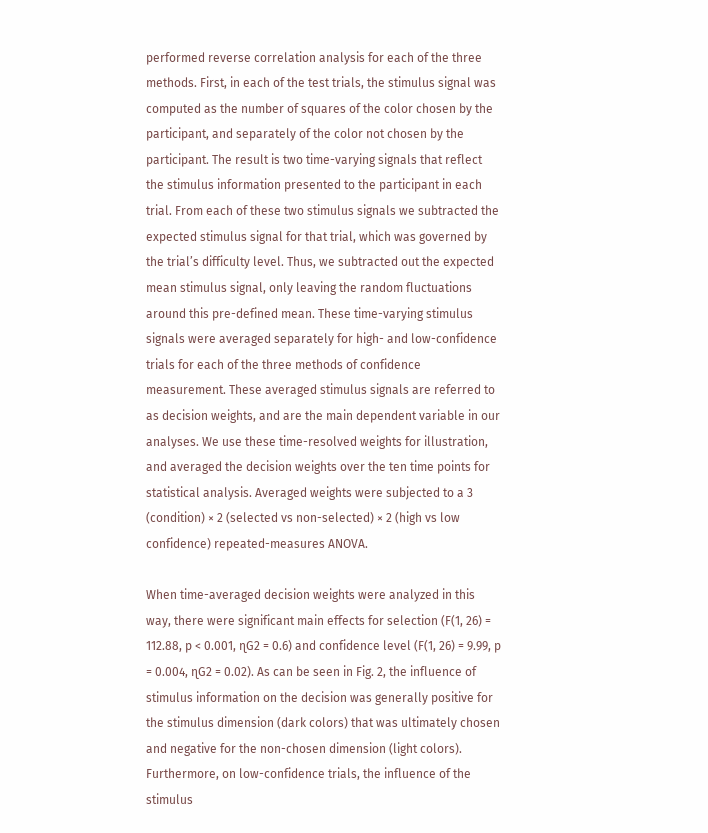performed reverse correlation analysis for each of the three methods. First, in each of the test trials, the stimulus signal was computed as the number of squares of the color chosen by the participant, and separately of the color not chosen by the participant. The result is two time-varying signals that reflect the stimulus information presented to the participant in each trial. From each of these two stimulus signals we subtracted the expected stimulus signal for that trial, which was governed by the trial’s difficulty level. Thus, we subtracted out the expected mean stimulus signal, only leaving the random fluctuations around this pre-defined mean. These time-varying stimulus signals were averaged separately for high- and low-confidence trials for each of the three methods of confidence measurement. These averaged stimulus signals are referred to as decision weights, and are the main dependent variable in our analyses. We use these time-resolved weights for illustration, and averaged the decision weights over the ten time points for statistical analysis. Averaged weights were subjected to a 3 (condition) × 2 (selected vs non-selected) × 2 (high vs low confidence) repeated-measures ANOVA.

When time-averaged decision weights were analyzed in this way, there were significant main effects for selection (F(1, 26) = 112.88, p < 0.001, ɳG2 = 0.6) and confidence level (F(1, 26) = 9.99, p = 0.004, ɳG2 = 0.02). As can be seen in Fig. 2, the influence of stimulus information on the decision was generally positive for the stimulus dimension (dark colors) that was ultimately chosen and negative for the non-chosen dimension (light colors). Furthermore, on low-confidence trials, the influence of the stimulus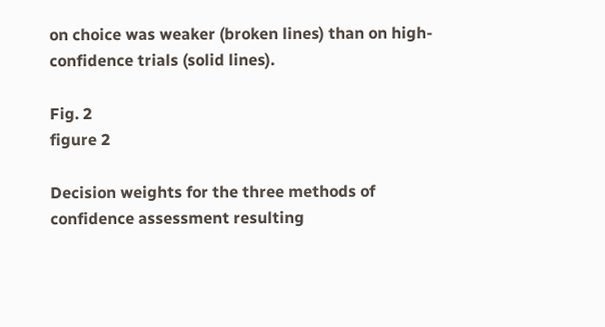on choice was weaker (broken lines) than on high-confidence trials (solid lines).

Fig. 2
figure 2

Decision weights for the three methods of confidence assessment resulting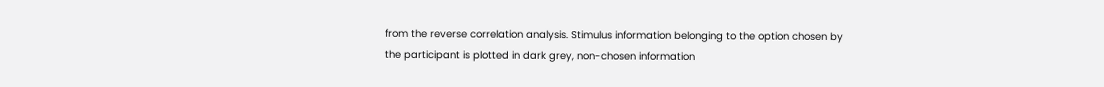from the reverse correlation analysis. Stimulus information belonging to the option chosen by the participant is plotted in dark grey, non-chosen information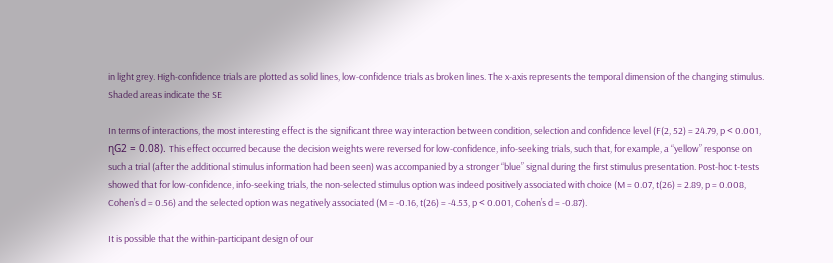in light grey. High-confidence trials are plotted as solid lines, low-confidence trials as broken lines. The x-axis represents the temporal dimension of the changing stimulus. Shaded areas indicate the SE

In terms of interactions, the most interesting effect is the significant three way interaction between condition, selection and confidence level (F(2, 52) = 24.79, p < 0.001, ɳG2 = 0.08). This effect occurred because the decision weights were reversed for low-confidence, info-seeking trials, such that, for example, a “yellow” response on such a trial (after the additional stimulus information had been seen) was accompanied by a stronger “blue” signal during the first stimulus presentation. Post-hoc t-tests showed that for low-confidence, info-seeking trials, the non-selected stimulus option was indeed positively associated with choice (M = 0.07, t(26) = 2.89, p = 0.008, Cohen’s d = 0.56) and the selected option was negatively associated (M = -0.16, t(26) = -4.53, p < 0.001, Cohen’s d = -0.87).

It is possible that the within-participant design of our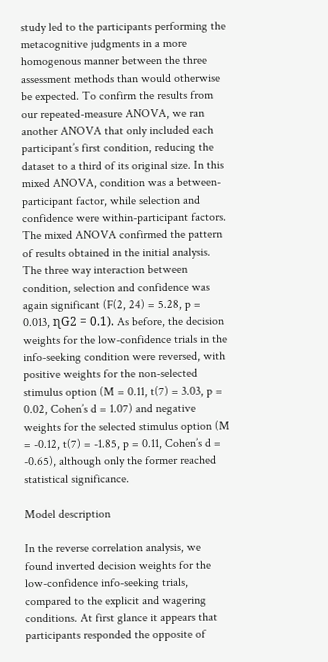study led to the participants performing the metacognitive judgments in a more homogenous manner between the three assessment methods than would otherwise be expected. To confirm the results from our repeated-measure ANOVA, we ran another ANOVA that only included each participant’s first condition, reducing the dataset to a third of its original size. In this mixed ANOVA, condition was a between-participant factor, while selection and confidence were within-participant factors. The mixed ANOVA confirmed the pattern of results obtained in the initial analysis. The three way interaction between condition, selection and confidence was again significant (F(2, 24) = 5.28, p = 0.013, ɳG2 = 0.1). As before, the decision weights for the low-confidence trials in the info-seeking condition were reversed, with positive weights for the non-selected stimulus option (M = 0.11, t(7) = 3.03, p = 0.02, Cohen’s d = 1.07) and negative weights for the selected stimulus option (M = -0.12, t(7) = -1.85, p = 0.11, Cohen’s d = -0.65), although only the former reached statistical significance.

Model description

In the reverse correlation analysis, we found inverted decision weights for the low-confidence info-seeking trials, compared to the explicit and wagering conditions. At first glance it appears that participants responded the opposite of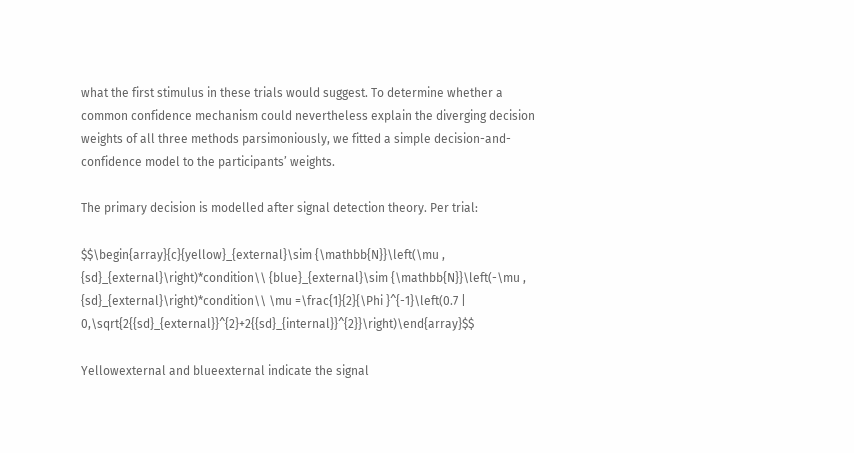what the first stimulus in these trials would suggest. To determine whether a common confidence mechanism could nevertheless explain the diverging decision weights of all three methods parsimoniously, we fitted a simple decision-and-confidence model to the participants’ weights.

The primary decision is modelled after signal detection theory. Per trial:

$$\begin{array}{c}{yellow}_{external}\sim {\mathbb{N}}\left(\mu , {sd}_{external}\right)*condition\\ {blue}_{external}\sim {\mathbb{N}}\left(-\mu , {sd}_{external}\right)*condition\\ \mu =\frac{1}{2}{\Phi }^{-1}\left(0.7 | 0,\sqrt{2{{sd}_{external}}^{2}+2{{sd}_{internal}}^{2}}\right)\end{array}$$

Yellowexternal and blueexternal indicate the signal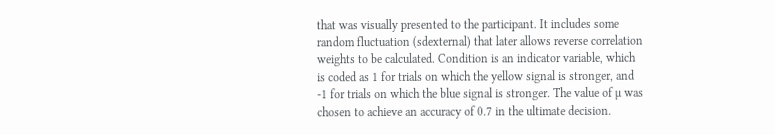that was visually presented to the participant. It includes some random fluctuation (sdexternal) that later allows reverse correlation weights to be calculated. Condition is an indicator variable, which is coded as 1 for trials on which the yellow signal is stronger, and -1 for trials on which the blue signal is stronger. The value of µ was chosen to achieve an accuracy of 0.7 in the ultimate decision.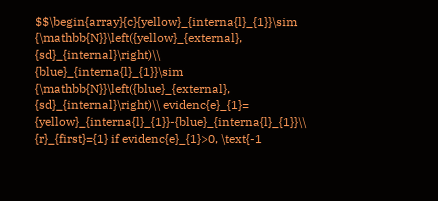$$\begin{array}{c}{yellow}_{interna{l}_{1}}\sim {\mathbb{N}}\left({yellow}_{external}, {sd}_{internal}\right)\\ {blue}_{interna{l}_{1}}\sim {\mathbb{N}}\left({blue}_{external}, {sd}_{internal}\right)\\ evidenc{e}_{1}= {yellow}_{interna{l}_{1}}-{blue}_{interna{l}_{1}}\\ {r}_{first}={1} if evidenc{e}_{1}>0, \text{-1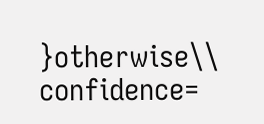}otherwise\\ confidence=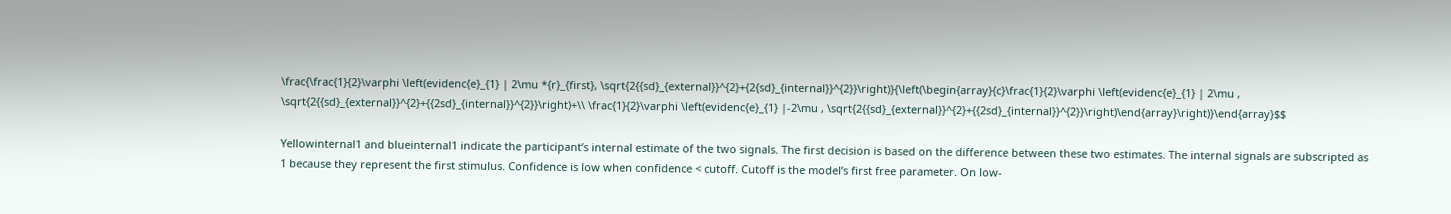\frac{\frac{1}{2}\varphi \left(evidenc{e}_{1} | 2\mu *{r}_{first}, \sqrt{2{{sd}_{external}}^{2}+{2{sd}_{internal}}^{2}}\right)}{\left(\begin{array}{c}\frac{1}{2}\varphi \left(evidenc{e}_{1} | 2\mu , \sqrt{2{{sd}_{external}}^{2}+{{2sd}_{internal}}^{2}}\right)+\\ \frac{1}{2}\varphi \left(evidenc{e}_{1} |-2\mu , \sqrt{2{{sd}_{external}}^{2}+{{2sd}_{internal}}^{2}}\right)\end{array}\right)}\end{array}$$

Yellowinternal1 and blueinternal1 indicate the participant’s internal estimate of the two signals. The first decision is based on the difference between these two estimates. The internal signals are subscripted as 1 because they represent the first stimulus. Confidence is low when confidence < cutoff. Cutoff is the model’s first free parameter. On low-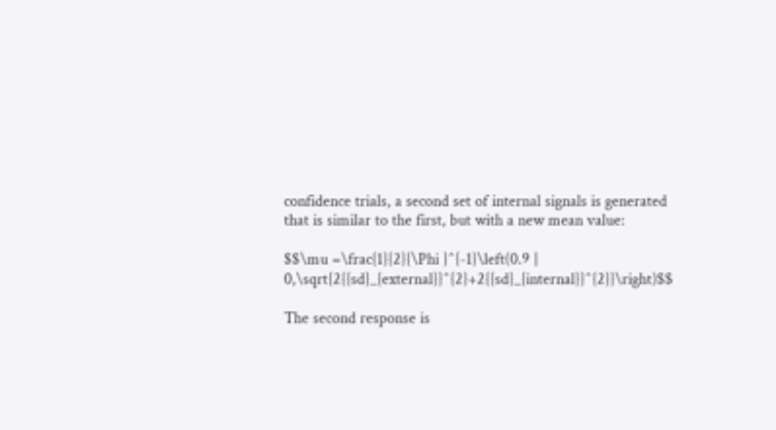confidence trials, a second set of internal signals is generated that is similar to the first, but with a new mean value:

$$\mu =\frac{1}{2}{\Phi }^{-1}\left(0.9 | 0,\sqrt{2{{sd}_{external}}^{2}+2{{sd}_{internal}}^{2}}\right)$$

The second response is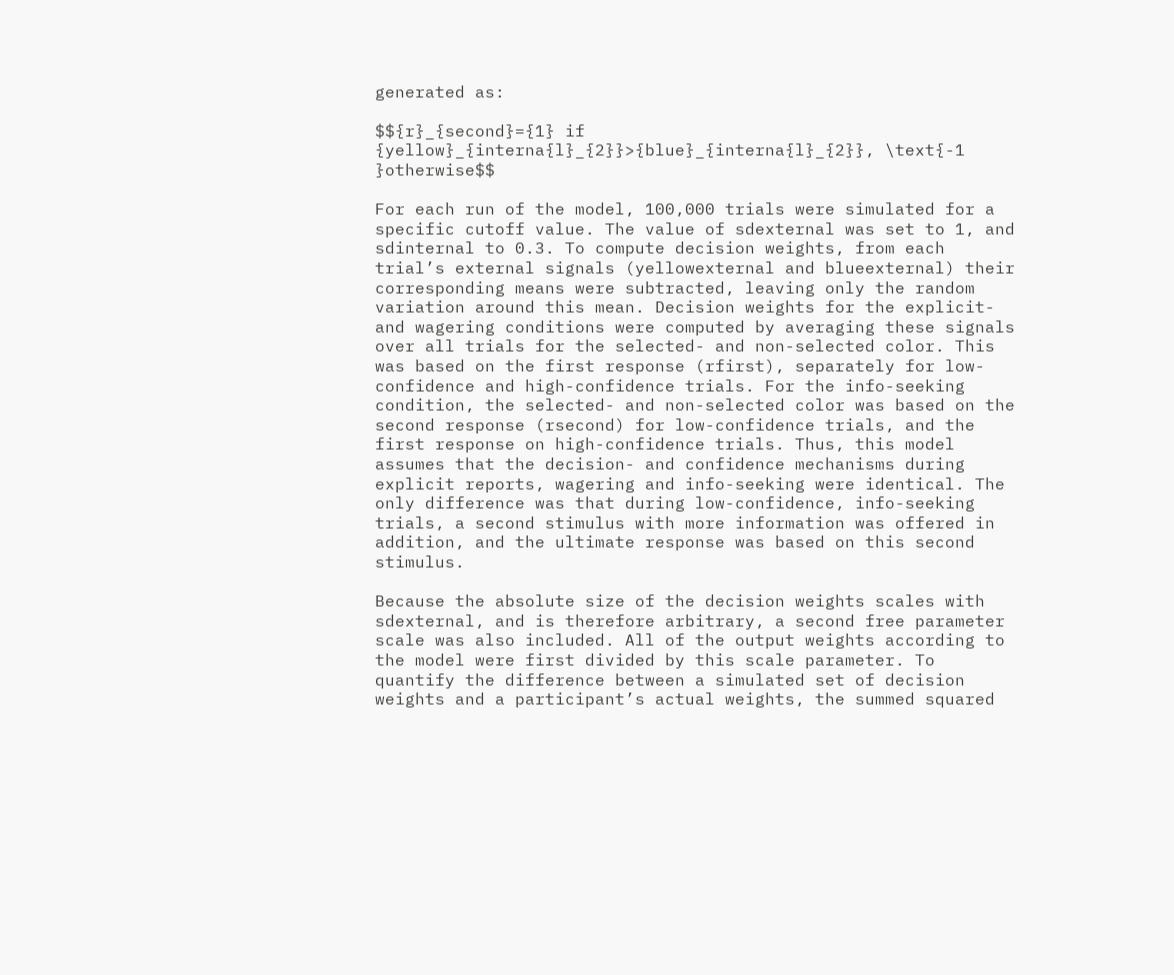generated as:

$${r}_{second}={1} if {yellow}_{interna{l}_{2}}>{blue}_{interna{l}_{2}}, \text{-1 }otherwise$$

For each run of the model, 100,000 trials were simulated for a specific cutoff value. The value of sdexternal was set to 1, and sdinternal to 0.3. To compute decision weights, from each trial’s external signals (yellowexternal and blueexternal) their corresponding means were subtracted, leaving only the random variation around this mean. Decision weights for the explicit- and wagering conditions were computed by averaging these signals over all trials for the selected- and non-selected color. This was based on the first response (rfirst), separately for low-confidence and high-confidence trials. For the info-seeking condition, the selected- and non-selected color was based on the second response (rsecond) for low-confidence trials, and the first response on high-confidence trials. Thus, this model assumes that the decision- and confidence mechanisms during explicit reports, wagering and info-seeking were identical. The only difference was that during low-confidence, info-seeking trials, a second stimulus with more information was offered in addition, and the ultimate response was based on this second stimulus.

Because the absolute size of the decision weights scales with sdexternal, and is therefore arbitrary, a second free parameter scale was also included. All of the output weights according to the model were first divided by this scale parameter. To quantify the difference between a simulated set of decision weights and a participant’s actual weights, the summed squared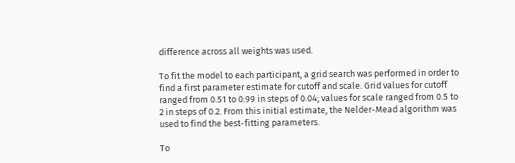difference across all weights was used.

To fit the model to each participant, a grid search was performed in order to find a first parameter estimate for cutoff and scale. Grid values for cutoff ranged from 0.51 to 0.99 in steps of 0.04; values for scale ranged from 0.5 to 2 in steps of 0.2. From this initial estimate, the Nelder-Mead algorithm was used to find the best-fitting parameters.

To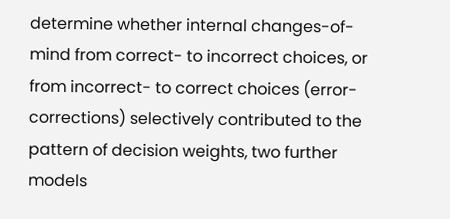determine whether internal changes-of-mind from correct- to incorrect choices, or from incorrect- to correct choices (error-corrections) selectively contributed to the pattern of decision weights, two further models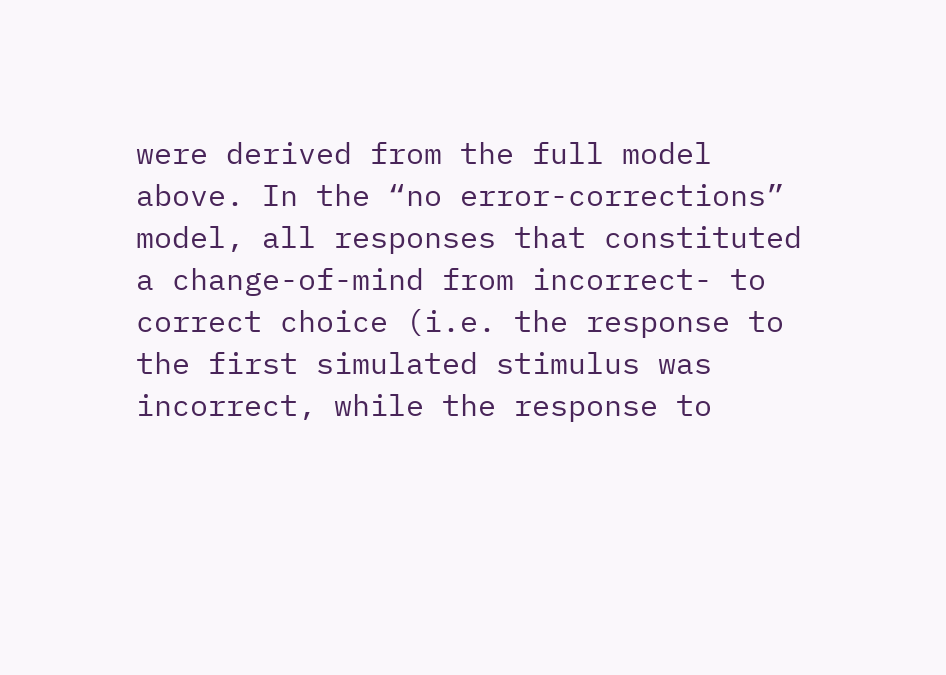were derived from the full model above. In the “no error-corrections” model, all responses that constituted a change-of-mind from incorrect- to correct choice (i.e. the response to the first simulated stimulus was incorrect, while the response to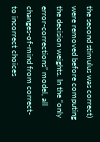the second stimulus was correct) were removed before computing the decision weights. In the “only error-corrections” model, all changes-of-mind from correct- to incorrect choices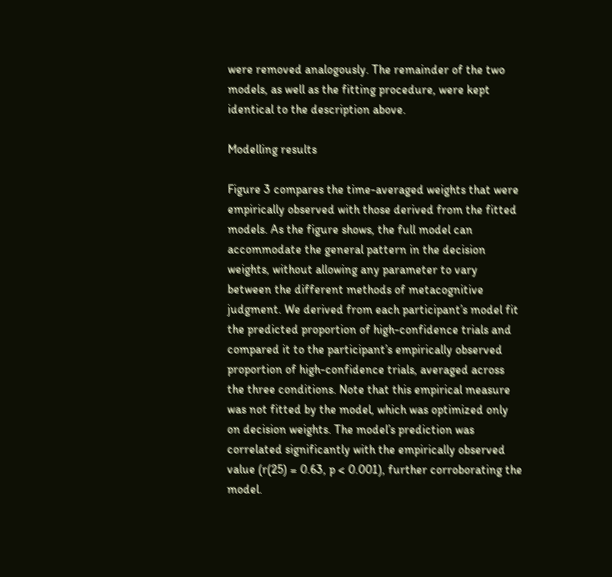were removed analogously. The remainder of the two models, as well as the fitting procedure, were kept identical to the description above.

Modelling results

Figure 3 compares the time-averaged weights that were empirically observed with those derived from the fitted models. As the figure shows, the full model can accommodate the general pattern in the decision weights, without allowing any parameter to vary between the different methods of metacognitive judgment. We derived from each participant’s model fit the predicted proportion of high-confidence trials and compared it to the participant’s empirically observed proportion of high-confidence trials, averaged across the three conditions. Note that this empirical measure was not fitted by the model, which was optimized only on decision weights. The model’s prediction was correlated significantly with the empirically observed value (r(25) = 0.63, p < 0.001), further corroborating the model.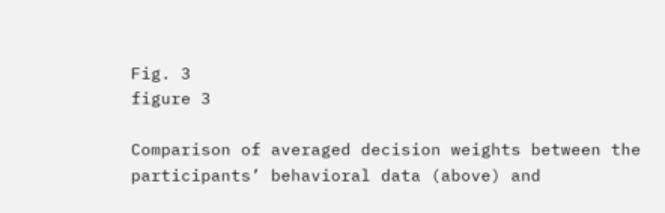Fig. 3
figure 3

Comparison of averaged decision weights between the participants’ behavioral data (above) and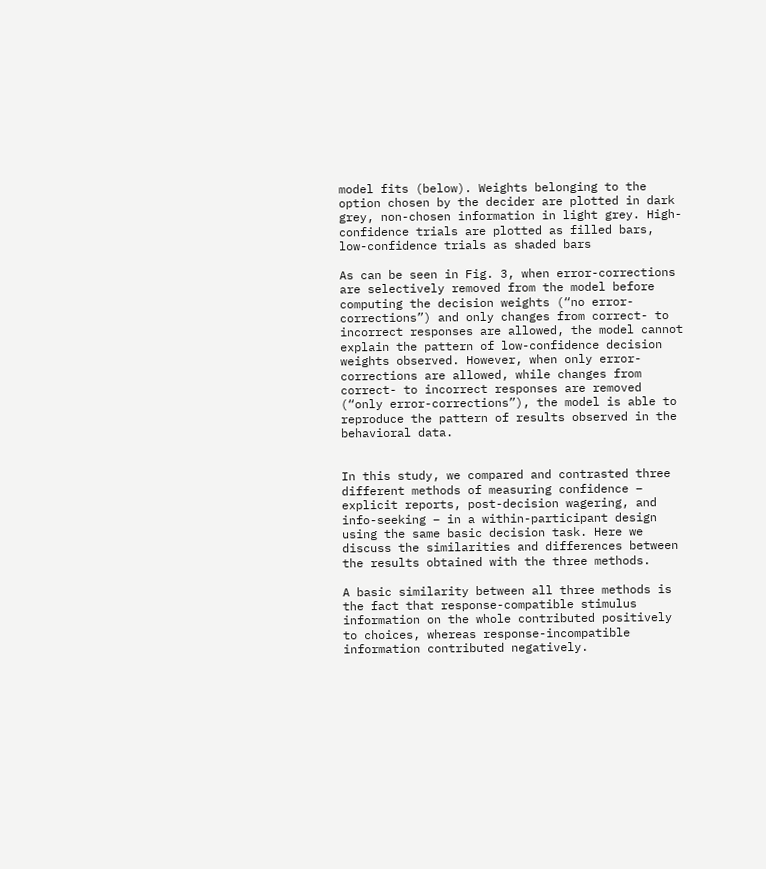model fits (below). Weights belonging to the option chosen by the decider are plotted in dark grey, non-chosen information in light grey. High-confidence trials are plotted as filled bars, low-confidence trials as shaded bars

As can be seen in Fig. 3, when error-corrections are selectively removed from the model before computing the decision weights (“no error-corrections”) and only changes from correct- to incorrect responses are allowed, the model cannot explain the pattern of low-confidence decision weights observed. However, when only error-corrections are allowed, while changes from correct- to incorrect responses are removed (“only error-corrections”), the model is able to reproduce the pattern of results observed in the behavioral data.


In this study, we compared and contrasted three different methods of measuring confidence – explicit reports, post-decision wagering, and info-seeking – in a within-participant design using the same basic decision task. Here we discuss the similarities and differences between the results obtained with the three methods.

A basic similarity between all three methods is the fact that response-compatible stimulus information on the whole contributed positively to choices, whereas response-incompatible information contributed negatively.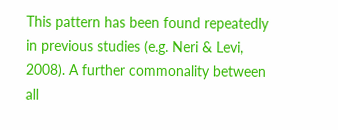This pattern has been found repeatedly in previous studies (e.g. Neri & Levi, 2008). A further commonality between all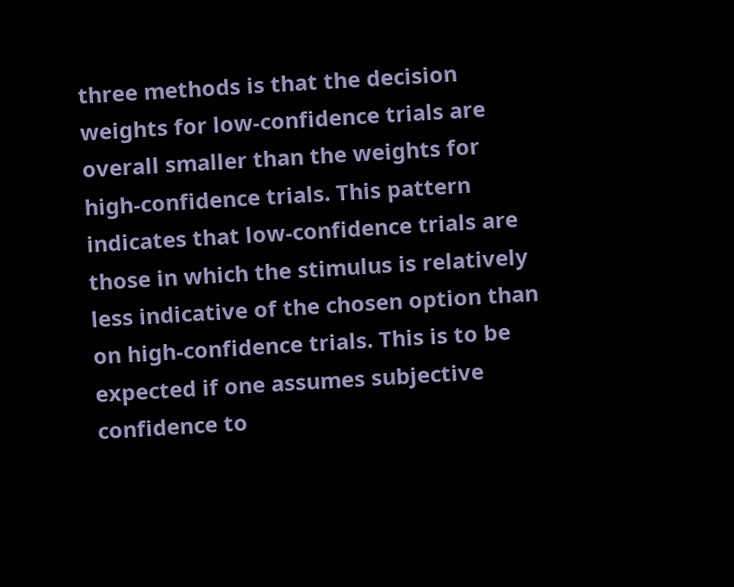three methods is that the decision weights for low-confidence trials are overall smaller than the weights for high-confidence trials. This pattern indicates that low-confidence trials are those in which the stimulus is relatively less indicative of the chosen option than on high-confidence trials. This is to be expected if one assumes subjective confidence to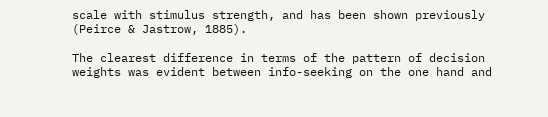scale with stimulus strength, and has been shown previously (Peirce & Jastrow, 1885).

The clearest difference in terms of the pattern of decision weights was evident between info-seeking on the one hand and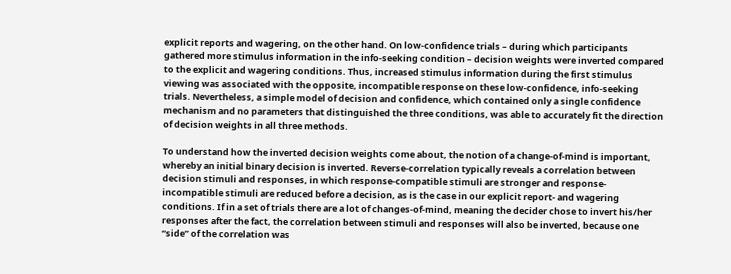explicit reports and wagering, on the other hand. On low-confidence trials – during which participants gathered more stimulus information in the info-seeking condition – decision weights were inverted compared to the explicit and wagering conditions. Thus, increased stimulus information during the first stimulus viewing was associated with the opposite, incompatible response on these low-confidence, info-seeking trials. Nevertheless, a simple model of decision and confidence, which contained only a single confidence mechanism and no parameters that distinguished the three conditions, was able to accurately fit the direction of decision weights in all three methods.

To understand how the inverted decision weights come about, the notion of a change-of-mind is important, whereby an initial binary decision is inverted. Reverse-correlation typically reveals a correlation between decision stimuli and responses, in which response-compatible stimuli are stronger and response-incompatible stimuli are reduced before a decision, as is the case in our explicit report- and wagering conditions. If in a set of trials there are a lot of changes-of-mind, meaning the decider chose to invert his/her responses after the fact, the correlation between stimuli and responses will also be inverted, because one “side” of the correlation was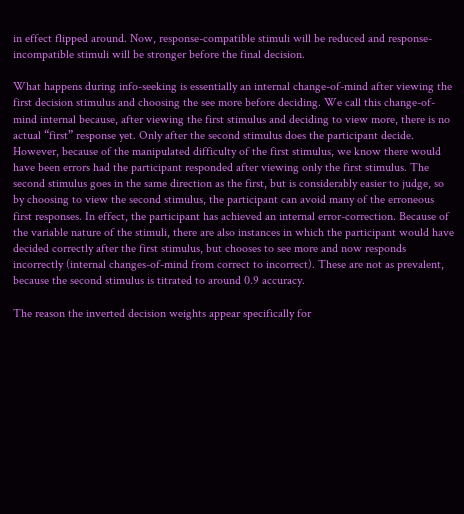in effect flipped around. Now, response-compatible stimuli will be reduced and response-incompatible stimuli will be stronger before the final decision.

What happens during info-seeking is essentially an internal change-of-mind after viewing the first decision stimulus and choosing the see more before deciding. We call this change-of-mind internal because, after viewing the first stimulus and deciding to view more, there is no actual “first” response yet. Only after the second stimulus does the participant decide. However, because of the manipulated difficulty of the first stimulus, we know there would have been errors had the participant responded after viewing only the first stimulus. The second stimulus goes in the same direction as the first, but is considerably easier to judge, so by choosing to view the second stimulus, the participant can avoid many of the erroneous first responses. In effect, the participant has achieved an internal error-correction. Because of the variable nature of the stimuli, there are also instances in which the participant would have decided correctly after the first stimulus, but chooses to see more and now responds incorrectly (internal changes-of-mind from correct to incorrect). These are not as prevalent, because the second stimulus is titrated to around 0.9 accuracy.

The reason the inverted decision weights appear specifically for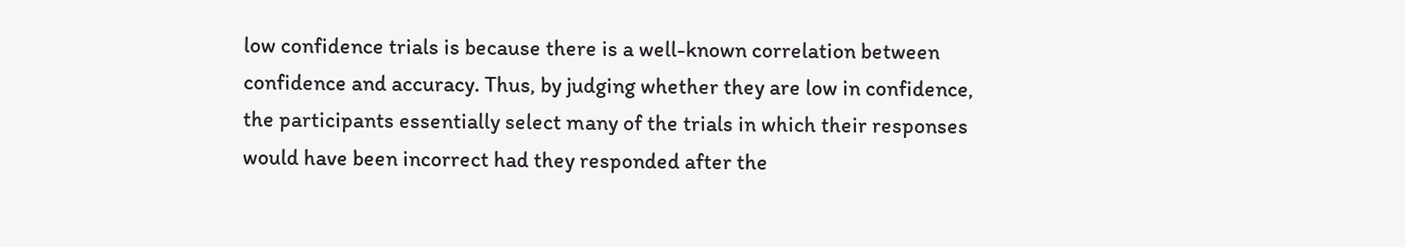low confidence trials is because there is a well-known correlation between confidence and accuracy. Thus, by judging whether they are low in confidence, the participants essentially select many of the trials in which their responses would have been incorrect had they responded after the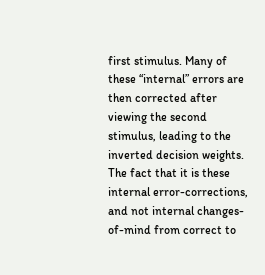first stimulus. Many of these “internal” errors are then corrected after viewing the second stimulus, leading to the inverted decision weights. The fact that it is these internal error-corrections, and not internal changes-of-mind from correct to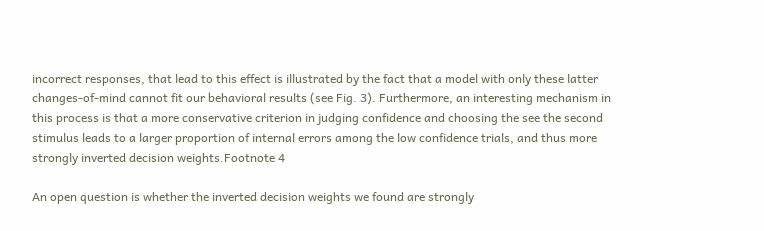incorrect responses, that lead to this effect is illustrated by the fact that a model with only these latter changes-of-mind cannot fit our behavioral results (see Fig. 3). Furthermore, an interesting mechanism in this process is that a more conservative criterion in judging confidence and choosing the see the second stimulus leads to a larger proportion of internal errors among the low confidence trials, and thus more strongly inverted decision weights.Footnote 4

An open question is whether the inverted decision weights we found are strongly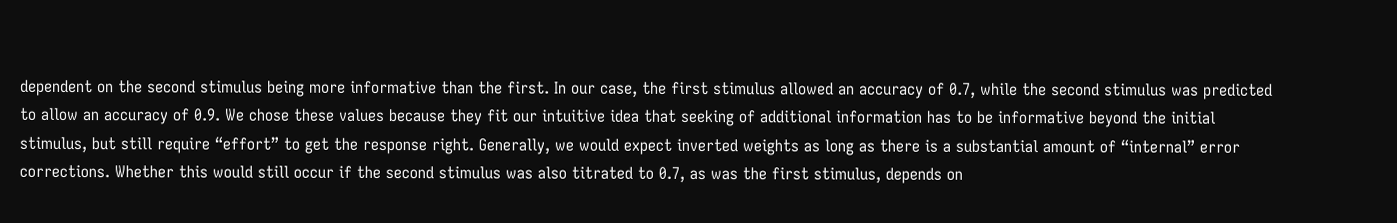dependent on the second stimulus being more informative than the first. In our case, the first stimulus allowed an accuracy of 0.7, while the second stimulus was predicted to allow an accuracy of 0.9. We chose these values because they fit our intuitive idea that seeking of additional information has to be informative beyond the initial stimulus, but still require “effort” to get the response right. Generally, we would expect inverted weights as long as there is a substantial amount of “internal” error corrections. Whether this would still occur if the second stimulus was also titrated to 0.7, as was the first stimulus, depends on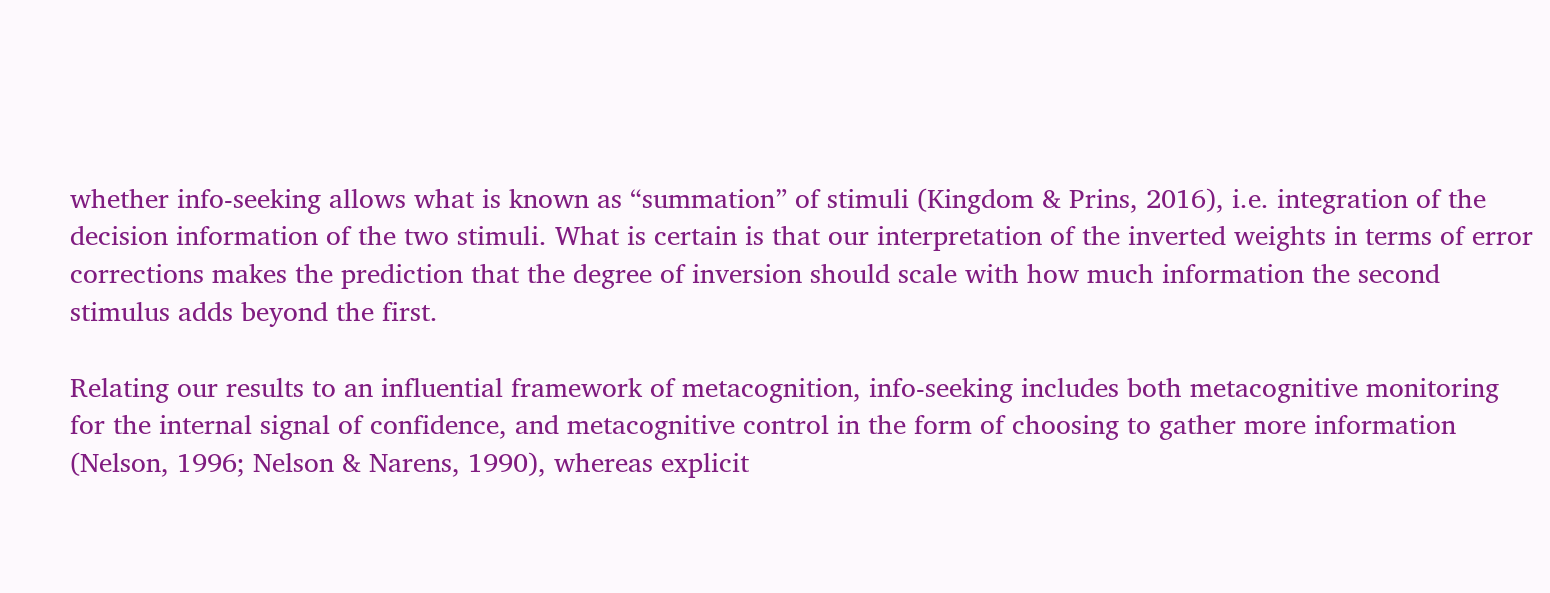whether info-seeking allows what is known as “summation” of stimuli (Kingdom & Prins, 2016), i.e. integration of the decision information of the two stimuli. What is certain is that our interpretation of the inverted weights in terms of error corrections makes the prediction that the degree of inversion should scale with how much information the second stimulus adds beyond the first.

Relating our results to an influential framework of metacognition, info-seeking includes both metacognitive monitoring for the internal signal of confidence, and metacognitive control in the form of choosing to gather more information (Nelson, 1996; Nelson & Narens, 1990), whereas explicit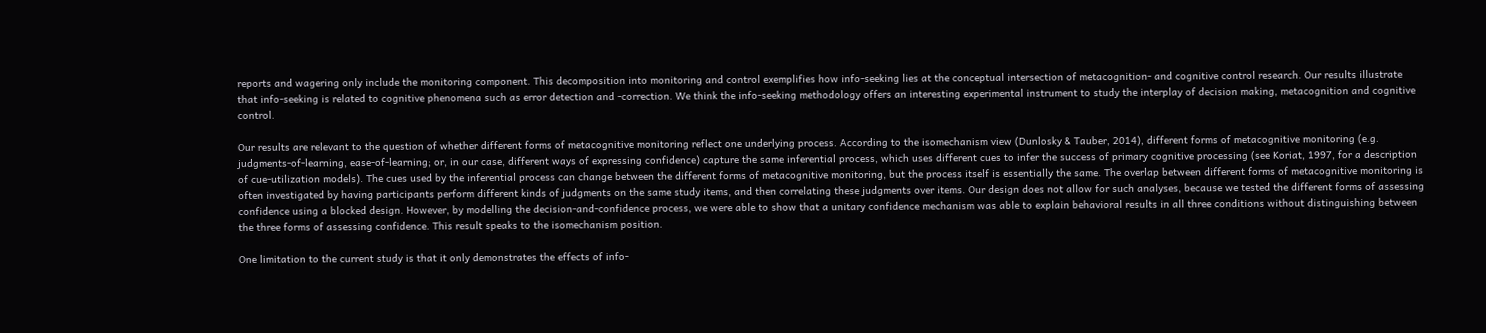reports and wagering only include the monitoring component. This decomposition into monitoring and control exemplifies how info-seeking lies at the conceptual intersection of metacognition- and cognitive control research. Our results illustrate that info-seeking is related to cognitive phenomena such as error detection and -correction. We think the info-seeking methodology offers an interesting experimental instrument to study the interplay of decision making, metacognition and cognitive control.

Our results are relevant to the question of whether different forms of metacognitive monitoring reflect one underlying process. According to the isomechanism view (Dunlosky & Tauber, 2014), different forms of metacognitive monitoring (e.g. judgments-of-learning, ease-of-learning; or, in our case, different ways of expressing confidence) capture the same inferential process, which uses different cues to infer the success of primary cognitive processing (see Koriat, 1997, for a description of cue-utilization models). The cues used by the inferential process can change between the different forms of metacognitive monitoring, but the process itself is essentially the same. The overlap between different forms of metacognitive monitoring is often investigated by having participants perform different kinds of judgments on the same study items, and then correlating these judgments over items. Our design does not allow for such analyses, because we tested the different forms of assessing confidence using a blocked design. However, by modelling the decision-and-confidence process, we were able to show that a unitary confidence mechanism was able to explain behavioral results in all three conditions without distinguishing between the three forms of assessing confidence. This result speaks to the isomechanism position.

One limitation to the current study is that it only demonstrates the effects of info-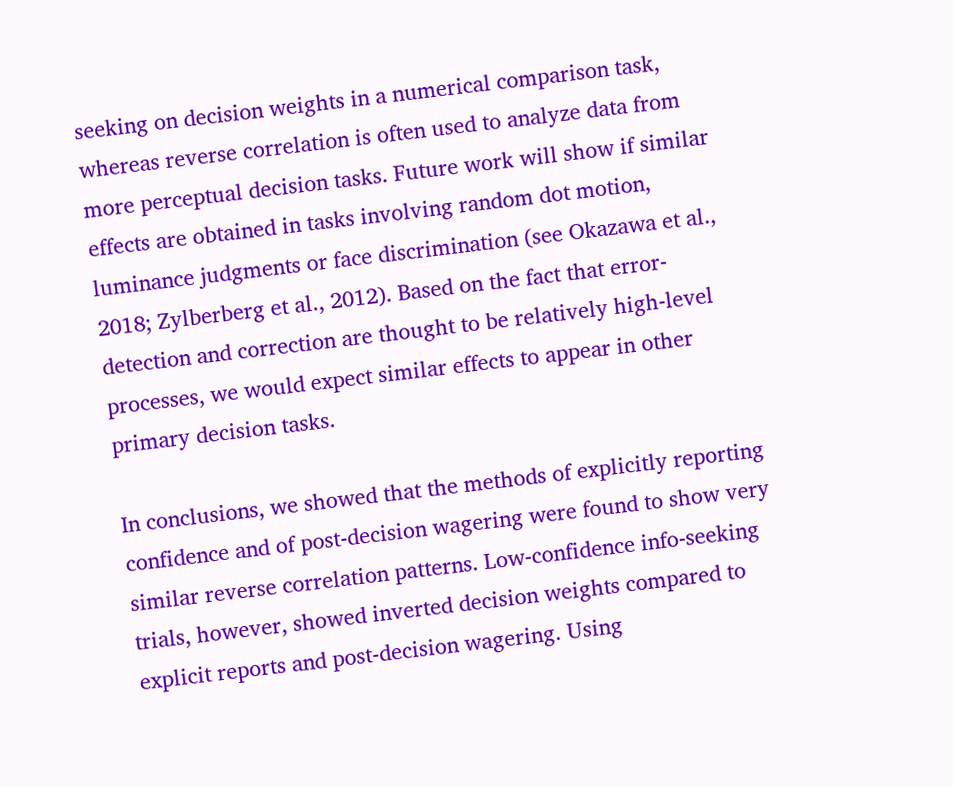seeking on decision weights in a numerical comparison task, whereas reverse correlation is often used to analyze data from more perceptual decision tasks. Future work will show if similar effects are obtained in tasks involving random dot motion, luminance judgments or face discrimination (see Okazawa et al., 2018; Zylberberg et al., 2012). Based on the fact that error-detection and correction are thought to be relatively high-level processes, we would expect similar effects to appear in other primary decision tasks.

In conclusions, we showed that the methods of explicitly reporting confidence and of post-decision wagering were found to show very similar reverse correlation patterns. Low-confidence info-seeking trials, however, showed inverted decision weights compared to explicit reports and post-decision wagering. Using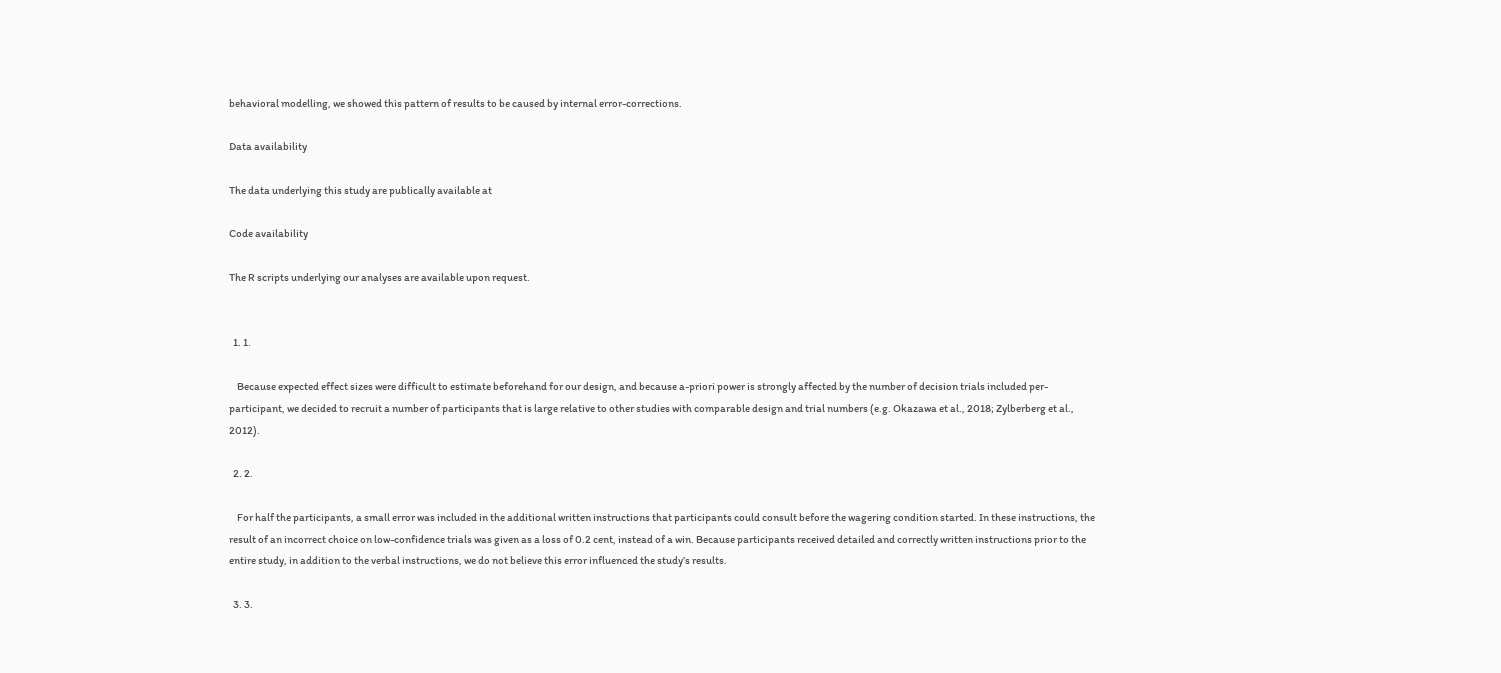behavioral modelling, we showed this pattern of results to be caused by internal error-corrections.

Data availability

The data underlying this study are publically available at

Code availability

The R scripts underlying our analyses are available upon request.


  1. 1.

    Because expected effect sizes were difficult to estimate beforehand for our design, and because a-priori power is strongly affected by the number of decision trials included per-participant, we decided to recruit a number of participants that is large relative to other studies with comparable design and trial numbers (e.g. Okazawa et al., 2018; Zylberberg et al., 2012).

  2. 2.

    For half the participants, a small error was included in the additional written instructions that participants could consult before the wagering condition started. In these instructions, the result of an incorrect choice on low-confidence trials was given as a loss of 0.2 cent, instead of a win. Because participants received detailed and correctly written instructions prior to the entire study, in addition to the verbal instructions, we do not believe this error influenced the study’s results.

  3. 3.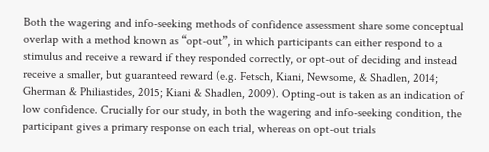Both the wagering and info-seeking methods of confidence assessment share some conceptual overlap with a method known as “opt-out”, in which participants can either respond to a stimulus and receive a reward if they responded correctly, or opt-out of deciding and instead receive a smaller, but guaranteed reward (e.g. Fetsch, Kiani, Newsome, & Shadlen, 2014; Gherman & Philiastides, 2015; Kiani & Shadlen, 2009). Opting-out is taken as an indication of low confidence. Crucially for our study, in both the wagering and info-seeking condition, the participant gives a primary response on each trial, whereas on opt-out trials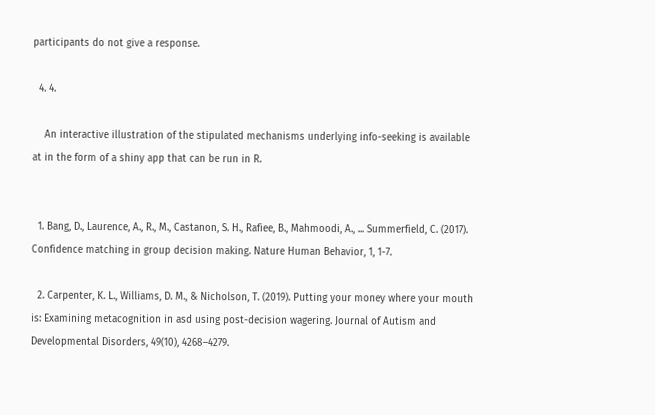participants do not give a response.

  4. 4.

    An interactive illustration of the stipulated mechanisms underlying info-seeking is available at in the form of a shiny app that can be run in R.


  1. Bang, D., Laurence, A., R., M., Castanon, S. H., Rafiee, B., Mahmoodi, A., ... Summerfield, C. (2017). Confidence matching in group decision making. Nature Human Behavior, 1, 1-7.

  2. Carpenter, K. L., Williams, D. M., & Nicholson, T. (2019). Putting your money where your mouth is: Examining metacognition in asd using post-decision wagering. Journal of Autism and Developmental Disorders, 49(10), 4268–4279.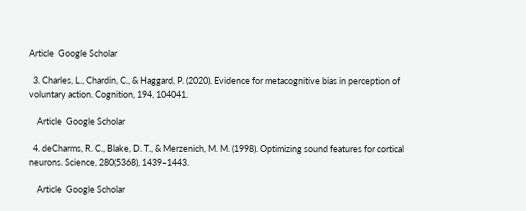Article  Google Scholar

  3. Charles, L., Chardin, C., & Haggard, P. (2020). Evidence for metacognitive bias in perception of voluntary action. Cognition, 194, 104041.

    Article  Google Scholar

  4. deCharms, R. C., Blake, D. T., & Merzenich, M. M. (1998). Optimizing sound features for cortical neurons. Science, 280(5368), 1439–1443.

    Article  Google Scholar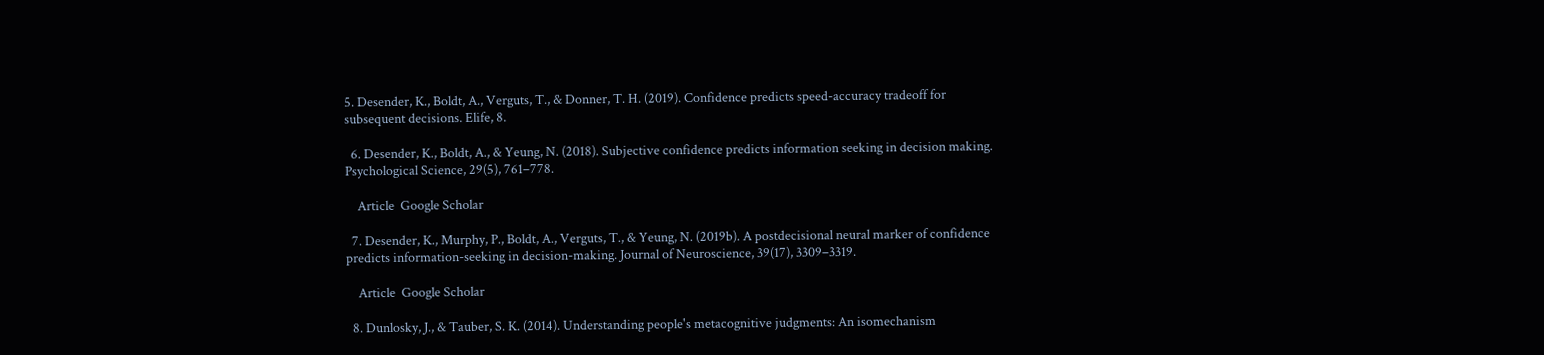5. Desender, K., Boldt, A., Verguts, T., & Donner, T. H. (2019). Confidence predicts speed-accuracy tradeoff for subsequent decisions. Elife, 8.

  6. Desender, K., Boldt, A., & Yeung, N. (2018). Subjective confidence predicts information seeking in decision making. Psychological Science, 29(5), 761–778.

    Article  Google Scholar

  7. Desender, K., Murphy, P., Boldt, A., Verguts, T., & Yeung, N. (2019b). A postdecisional neural marker of confidence predicts information-seeking in decision-making. Journal of Neuroscience, 39(17), 3309–3319.

    Article  Google Scholar

  8. Dunlosky, J., & Tauber, S. K. (2014). Understanding people's metacognitive judgments: An isomechanism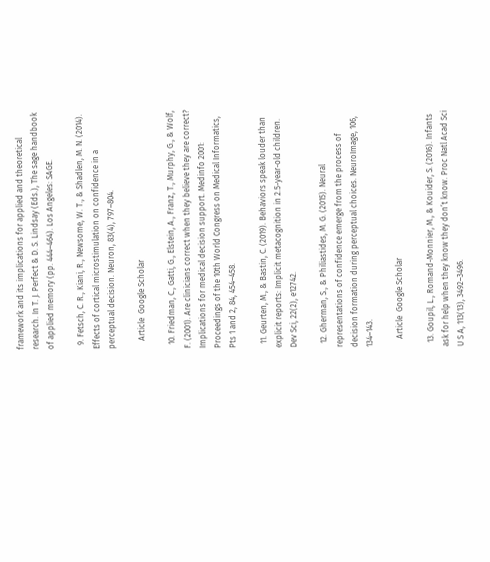framework and its implications for applied and theoretical research. In T. J. Perfect & D. S. Lindsay (Eds.), The sage handbook of applied memory (pp. 444–464). Los Angeles: SAGE.

  9. Fetsch, C. R., Kiani, R., Newsome, W. T., & Shadlen, M. N. (2014). Effects of cortical microstimulation on confidence in a perceptual decision. Neuron, 83(4), 797–804.

    Article  Google Scholar

  10. Friedman, C., Gatti, G., Elstein, A., Franz, T., Murphy, G., & Wolf, F. (2001). Are clinicians correct when they believe they are correct? Implications for medical decision support. Medinfo 2001: Proceedings of the 10th World Congress on Medical Informatics, Pts 1 and 2, 84, 454–458.

  11. Geurten, M., & Bastin, C. (2019). Behaviors speak louder than explicit reports: Implicit metacognition in 2.5-year-old children. Dev Sci, 22(2), e12742.

  12. Gherman, S., & Philiastides, M. G. (2015). Neural representations of confidence emerge from the process of decision formation during perceptual choices. NeuroImage, 106, 134–143.

    Article  Google Scholar

  13. Goupil, L., Romand-Monnier, M., & Kouider, S. (2016). Infants ask for help when they know they don’t know. Proc Natl Acad Sci U S A, 113(13), 3492–3496.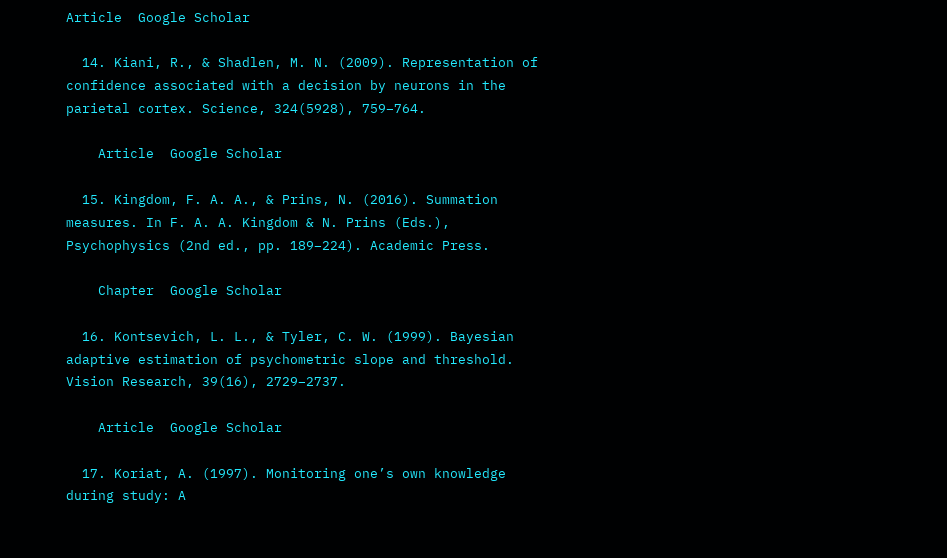Article  Google Scholar

  14. Kiani, R., & Shadlen, M. N. (2009). Representation of confidence associated with a decision by neurons in the parietal cortex. Science, 324(5928), 759–764.

    Article  Google Scholar

  15. Kingdom, F. A. A., & Prins, N. (2016). Summation measures. In F. A. A. Kingdom & N. Prins (Eds.), Psychophysics (2nd ed., pp. 189–224). Academic Press.

    Chapter  Google Scholar

  16. Kontsevich, L. L., & Tyler, C. W. (1999). Bayesian adaptive estimation of psychometric slope and threshold. Vision Research, 39(16), 2729–2737.

    Article  Google Scholar

  17. Koriat, A. (1997). Monitoring one’s own knowledge during study: A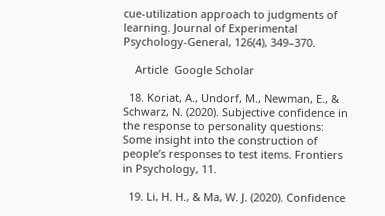cue-utilization approach to judgments of learning. Journal of Experimental Psychology-General, 126(4), 349–370.

    Article  Google Scholar

  18. Koriat, A., Undorf, M., Newman, E., & Schwarz, N. (2020). Subjective confidence in the response to personality questions: Some insight into the construction of people’s responses to test items. Frontiers in Psychology, 11.

  19. Li, H. H., & Ma, W. J. (2020). Confidence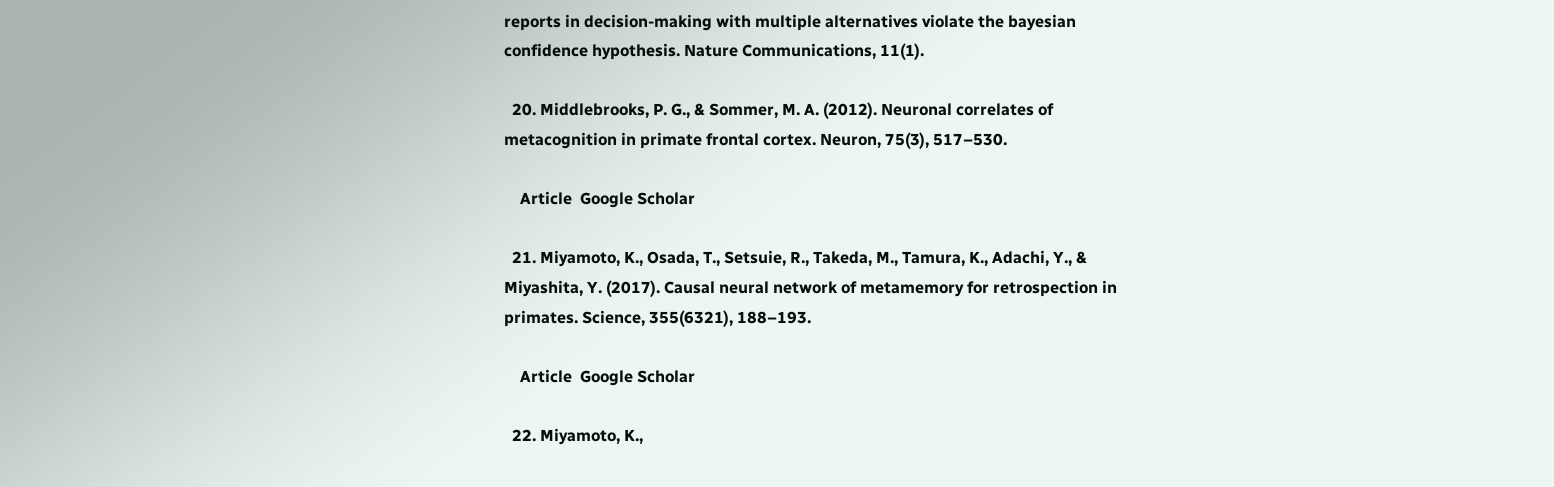reports in decision-making with multiple alternatives violate the bayesian confidence hypothesis. Nature Communications, 11(1).

  20. Middlebrooks, P. G., & Sommer, M. A. (2012). Neuronal correlates of metacognition in primate frontal cortex. Neuron, 75(3), 517–530.

    Article  Google Scholar

  21. Miyamoto, K., Osada, T., Setsuie, R., Takeda, M., Tamura, K., Adachi, Y., & Miyashita, Y. (2017). Causal neural network of metamemory for retrospection in primates. Science, 355(6321), 188–193.

    Article  Google Scholar

  22. Miyamoto, K.,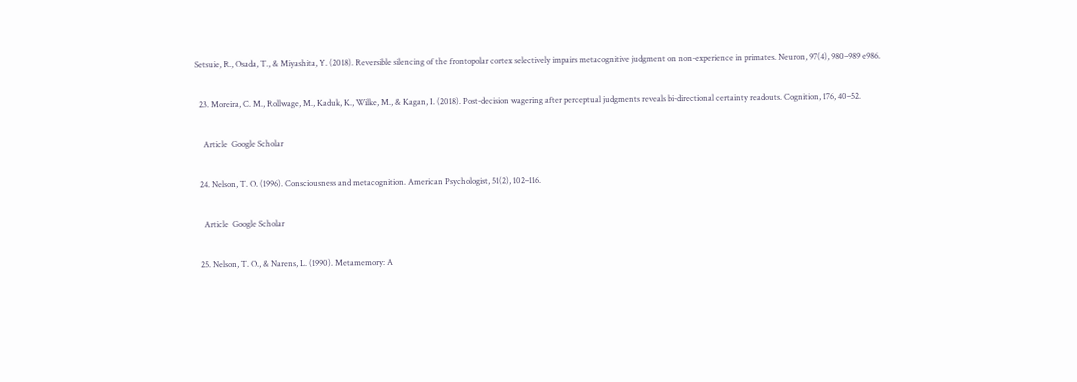Setsuie, R., Osada, T., & Miyashita, Y. (2018). Reversible silencing of the frontopolar cortex selectively impairs metacognitive judgment on non-experience in primates. Neuron, 97(4), 980–989 e986.

  23. Moreira, C. M., Rollwage, M., Kaduk, K., Wilke, M., & Kagan, I. (2018). Post-decision wagering after perceptual judgments reveals bi-directional certainty readouts. Cognition, 176, 40–52.

    Article  Google Scholar

  24. Nelson, T. O. (1996). Consciousness and metacognition. American Psychologist, 51(2), 102–116.

    Article  Google Scholar

  25. Nelson, T. O., & Narens, L. (1990). Metamemory: A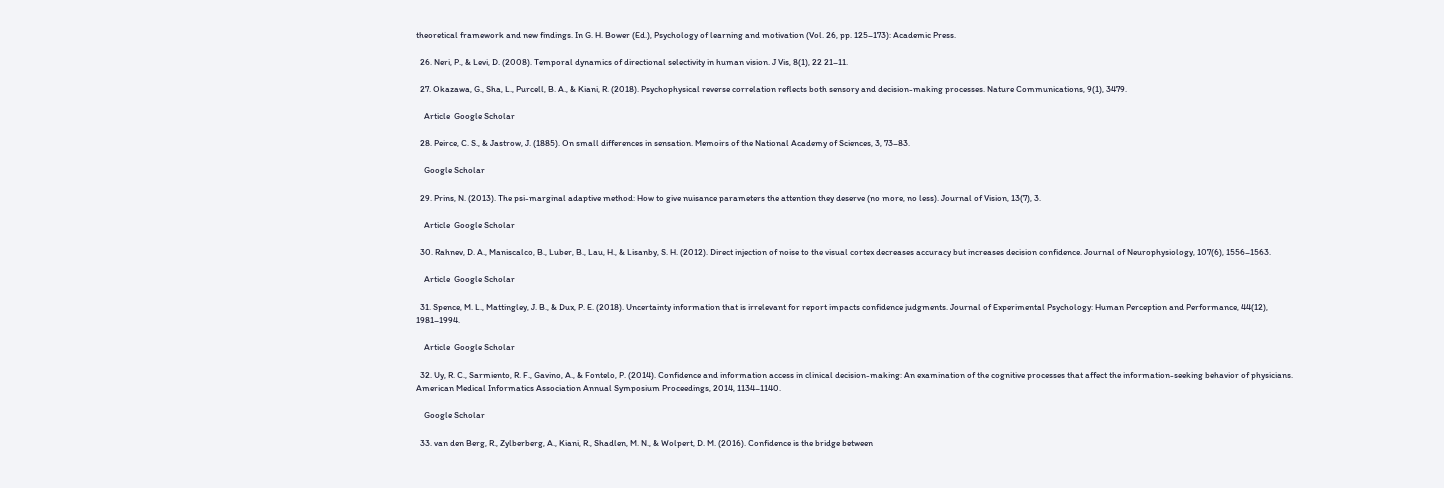theoretical framework and new findings. In G. H. Bower (Ed.), Psychology of learning and motivation (Vol. 26, pp. 125–173): Academic Press.

  26. Neri, P., & Levi, D. (2008). Temporal dynamics of directional selectivity in human vision. J Vis, 8(1), 22 21–11.

  27. Okazawa, G., Sha, L., Purcell, B. A., & Kiani, R. (2018). Psychophysical reverse correlation reflects both sensory and decision-making processes. Nature Communications, 9(1), 3479.

    Article  Google Scholar

  28. Peirce, C. S., & Jastrow, J. (1885). On small differences in sensation. Memoirs of the National Academy of Sciences, 3, 73–83.

    Google Scholar

  29. Prins, N. (2013). The psi-marginal adaptive method: How to give nuisance parameters the attention they deserve (no more, no less). Journal of Vision, 13(7), 3.

    Article  Google Scholar

  30. Rahnev, D. A., Maniscalco, B., Luber, B., Lau, H., & Lisanby, S. H. (2012). Direct injection of noise to the visual cortex decreases accuracy but increases decision confidence. Journal of Neurophysiology, 107(6), 1556–1563.

    Article  Google Scholar

  31. Spence, M. L., Mattingley, J. B., & Dux, P. E. (2018). Uncertainty information that is irrelevant for report impacts confidence judgments. Journal of Experimental Psychology: Human Perception and Performance, 44(12), 1981–1994.

    Article  Google Scholar

  32. Uy, R. C., Sarmiento, R. F., Gavino, A., & Fontelo, P. (2014). Confidence and information access in clinical decision-making: An examination of the cognitive processes that affect the information-seeking behavior of physicians. American Medical Informatics Association Annual Symposium Proceedings, 2014, 1134–1140.

    Google Scholar

  33. van den Berg, R., Zylberberg, A., Kiani, R., Shadlen, M. N., & Wolpert, D. M. (2016). Confidence is the bridge between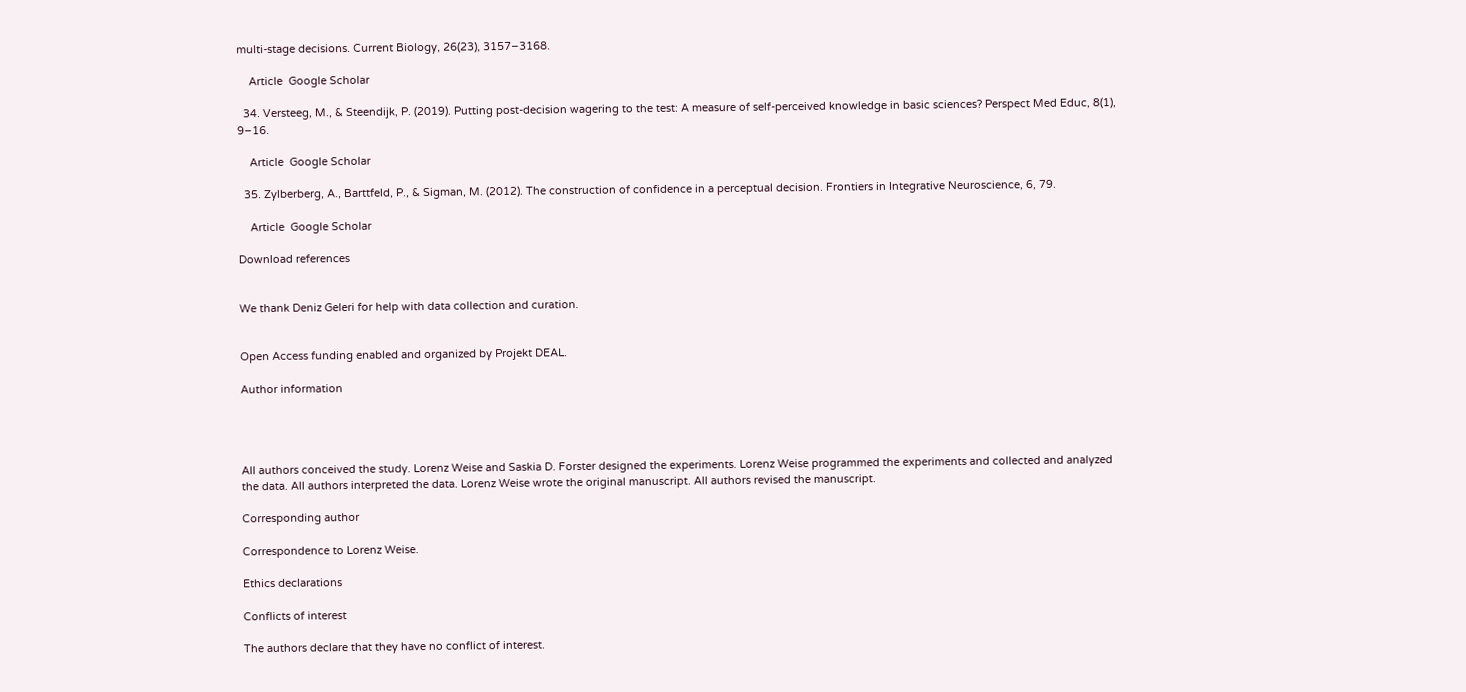multi-stage decisions. Current Biology, 26(23), 3157–3168.

    Article  Google Scholar

  34. Versteeg, M., & Steendijk, P. (2019). Putting post-decision wagering to the test: A measure of self-perceived knowledge in basic sciences? Perspect Med Educ, 8(1), 9–16.

    Article  Google Scholar

  35. Zylberberg, A., Barttfeld, P., & Sigman, M. (2012). The construction of confidence in a perceptual decision. Frontiers in Integrative Neuroscience, 6, 79.

    Article  Google Scholar

Download references


We thank Deniz Geleri for help with data collection and curation.


Open Access funding enabled and organized by Projekt DEAL.

Author information




All authors conceived the study. Lorenz Weise and Saskia D. Forster designed the experiments. Lorenz Weise programmed the experiments and collected and analyzed the data. All authors interpreted the data. Lorenz Weise wrote the original manuscript. All authors revised the manuscript.

Corresponding author

Correspondence to Lorenz Weise.

Ethics declarations

Conflicts of interest

The authors declare that they have no conflict of interest.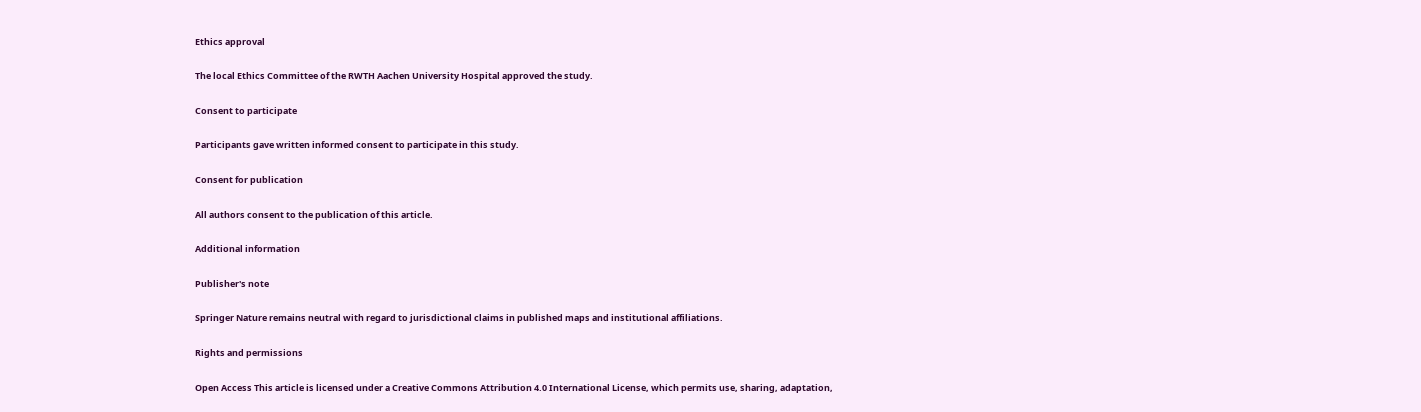Ethics approval

The local Ethics Committee of the RWTH Aachen University Hospital approved the study.

Consent to participate

Participants gave written informed consent to participate in this study.

Consent for publication

All authors consent to the publication of this article.

Additional information

Publisher's note

Springer Nature remains neutral with regard to jurisdictional claims in published maps and institutional affiliations.

Rights and permissions

Open Access This article is licensed under a Creative Commons Attribution 4.0 International License, which permits use, sharing, adaptation,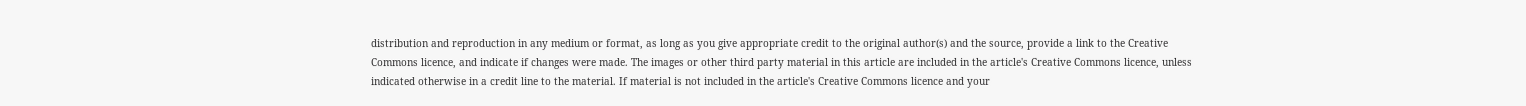distribution and reproduction in any medium or format, as long as you give appropriate credit to the original author(s) and the source, provide a link to the Creative Commons licence, and indicate if changes were made. The images or other third party material in this article are included in the article's Creative Commons licence, unless indicated otherwise in a credit line to the material. If material is not included in the article's Creative Commons licence and your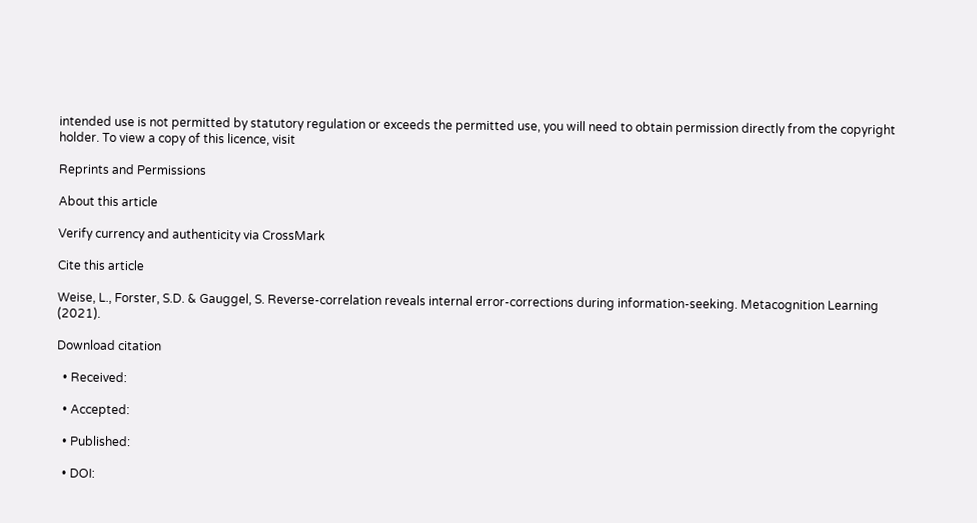intended use is not permitted by statutory regulation or exceeds the permitted use, you will need to obtain permission directly from the copyright holder. To view a copy of this licence, visit

Reprints and Permissions

About this article

Verify currency and authenticity via CrossMark

Cite this article

Weise, L., Forster, S.D. & Gauggel, S. Reverse-correlation reveals internal error-corrections during information-seeking. Metacognition Learning (2021).

Download citation

  • Received:

  • Accepted:

  • Published:

  • DOI: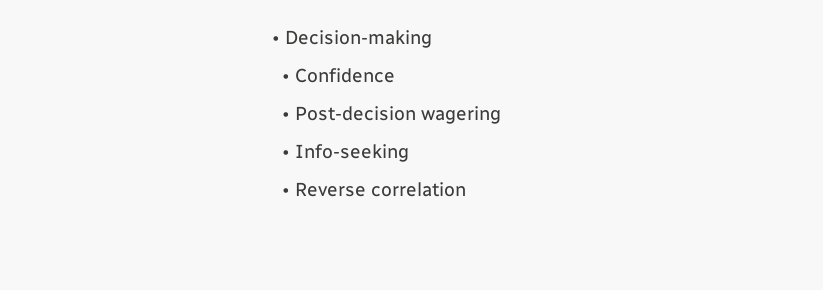• Decision-making
  • Confidence
  • Post-decision wagering
  • Info-seeking
  • Reverse correlation